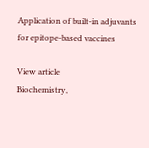Application of built-in adjuvants for epitope-based vaccines

View article
Biochemistry,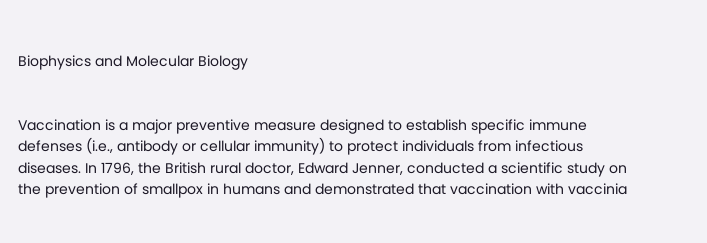Biophysics and Molecular Biology


Vaccination is a major preventive measure designed to establish specific immune defenses (i.e., antibody or cellular immunity) to protect individuals from infectious diseases. In 1796, the British rural doctor, Edward Jenner, conducted a scientific study on the prevention of smallpox in humans and demonstrated that vaccination with vaccinia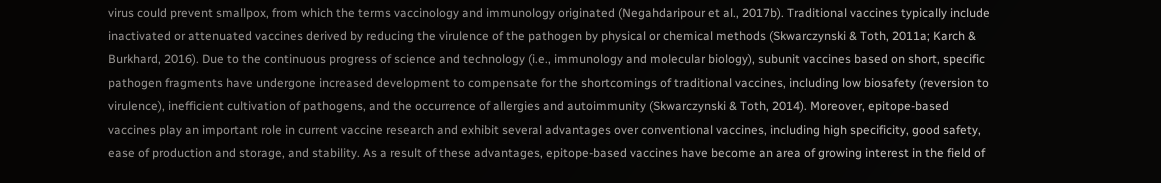virus could prevent smallpox, from which the terms vaccinology and immunology originated (Negahdaripour et al., 2017b). Traditional vaccines typically include inactivated or attenuated vaccines derived by reducing the virulence of the pathogen by physical or chemical methods (Skwarczynski & Toth, 2011a; Karch & Burkhard, 2016). Due to the continuous progress of science and technology (i.e., immunology and molecular biology), subunit vaccines based on short, specific pathogen fragments have undergone increased development to compensate for the shortcomings of traditional vaccines, including low biosafety (reversion to virulence), inefficient cultivation of pathogens, and the occurrence of allergies and autoimmunity (Skwarczynski & Toth, 2014). Moreover, epitope-based vaccines play an important role in current vaccine research and exhibit several advantages over conventional vaccines, including high specificity, good safety, ease of production and storage, and stability. As a result of these advantages, epitope-based vaccines have become an area of growing interest in the field of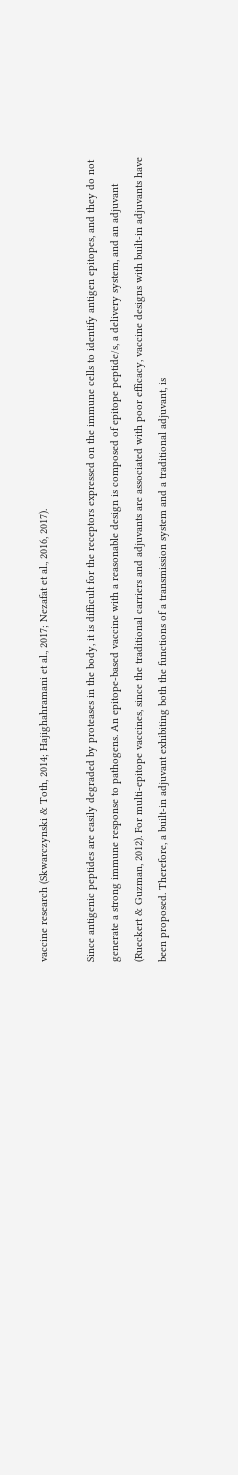vaccine research (Skwarczynski & Toth, 2014; Hajighahramani et al., 2017; Nezafat et al., 2016, 2017).

Since antigenic peptides are easily degraded by proteases in the body, it is difficult for the receptors expressed on the immune cells to identify antigen epitopes, and they do not generate a strong immune response to pathogens. An epitope-based vaccine with a reasonable design is composed of epitope peptide/s, a delivery system, and an adjuvant (Rueckert & Guzman, 2012). For multi-epitope vaccines, since the traditional carriers and adjuvants are associated with poor efficacy, vaccine designs with built-in adjuvants have been proposed. Therefore, a built-in adjuvant exhibiting both the functions of a transmission system and a traditional adjuvant, is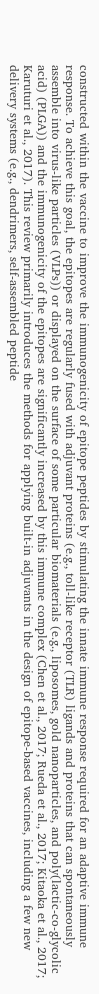constructed within the vaccine to improve the immunogenicity of epitope peptides by stimulating the innate immune response required for an adaptive immune response. To achieve this goal, the epitopes are regularly fused with adjuvant proteins (e.g., toll-like receptor (TLR) ligands and proteins that can spontaneously assemble into virus-like particles (VLPs)) or displayed on the surface of some particular biomaterials (e.g., liposomes, gold nanoparticles, and poly(lactic-co-glycolic acid) (PLGA)) and the immunogenicity of the epitopes are significantly increased by this immune complex (Chen et al., 2017; Rueda et al., 2017; Kitaoka et al., 2017; Karuturi et al., 2017). This review primarily introduces the methods for applying built-in adjuvants in the design of epitope-based vaccines, including a few new delivery systems (e.g., dendrimers, self-assembled peptide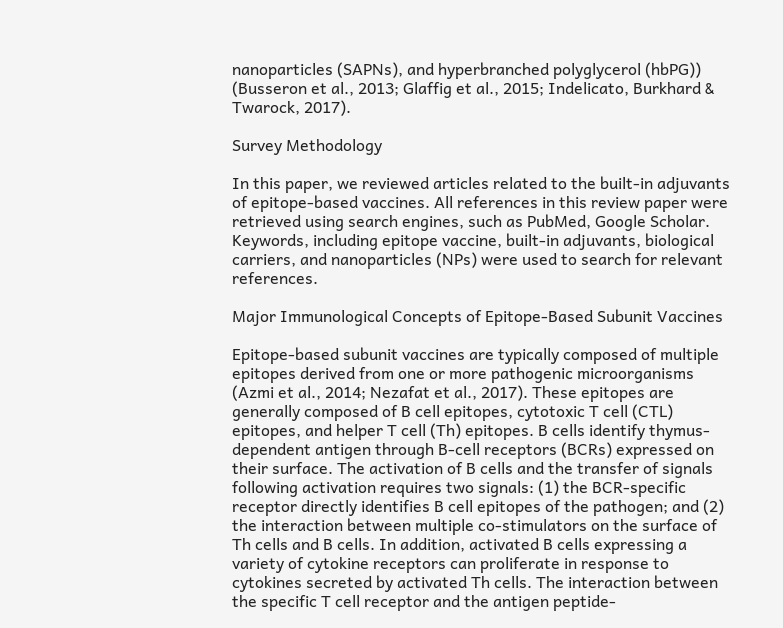nanoparticles (SAPNs), and hyperbranched polyglycerol (hbPG)) (Busseron et al., 2013; Glaffig et al., 2015; Indelicato, Burkhard & Twarock, 2017).

Survey Methodology

In this paper, we reviewed articles related to the built-in adjuvants of epitope-based vaccines. All references in this review paper were retrieved using search engines, such as PubMed, Google Scholar. Keywords, including epitope vaccine, built-in adjuvants, biological carriers, and nanoparticles (NPs) were used to search for relevant references.

Major Immunological Concepts of Epitope-Based Subunit Vaccines

Epitope-based subunit vaccines are typically composed of multiple epitopes derived from one or more pathogenic microorganisms (Azmi et al., 2014; Nezafat et al., 2017). These epitopes are generally composed of B cell epitopes, cytotoxic T cell (CTL) epitopes, and helper T cell (Th) epitopes. B cells identify thymus-dependent antigen through B-cell receptors (BCRs) expressed on their surface. The activation of B cells and the transfer of signals following activation requires two signals: (1) the BCR-specific receptor directly identifies B cell epitopes of the pathogen; and (2) the interaction between multiple co-stimulators on the surface of Th cells and B cells. In addition, activated B cells expressing a variety of cytokine receptors can proliferate in response to cytokines secreted by activated Th cells. The interaction between the specific T cell receptor and the antigen peptide-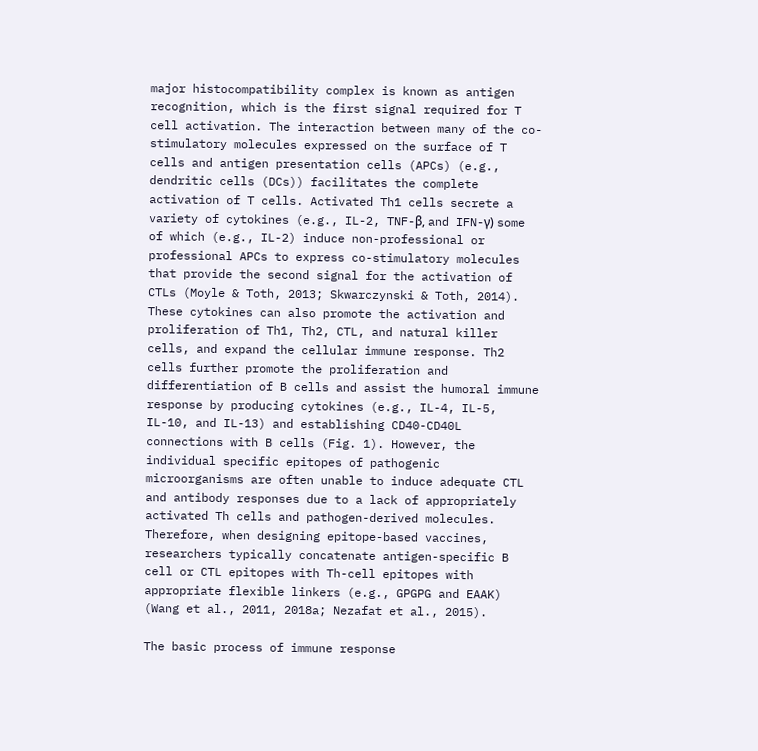major histocompatibility complex is known as antigen recognition, which is the first signal required for T cell activation. The interaction between many of the co-stimulatory molecules expressed on the surface of T cells and antigen presentation cells (APCs) (e.g., dendritic cells (DCs)) facilitates the complete activation of T cells. Activated Th1 cells secrete a variety of cytokines (e.g., IL-2, TNF-β, and IFN-γ) some of which (e.g., IL-2) induce non-professional or professional APCs to express co-stimulatory molecules that provide the second signal for the activation of CTLs (Moyle & Toth, 2013; Skwarczynski & Toth, 2014). These cytokines can also promote the activation and proliferation of Th1, Th2, CTL, and natural killer cells, and expand the cellular immune response. Th2 cells further promote the proliferation and differentiation of B cells and assist the humoral immune response by producing cytokines (e.g., IL-4, IL-5, IL-10, and IL-13) and establishing CD40-CD40L connections with B cells (Fig. 1). However, the individual specific epitopes of pathogenic microorganisms are often unable to induce adequate CTL and antibody responses due to a lack of appropriately activated Th cells and pathogen-derived molecules. Therefore, when designing epitope-based vaccines, researchers typically concatenate antigen-specific B cell or CTL epitopes with Th-cell epitopes with appropriate flexible linkers (e.g., GPGPG and EAAK) (Wang et al., 2011, 2018a; Nezafat et al., 2015).

The basic process of immune response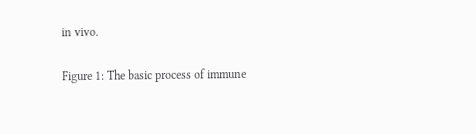in vivo.

Figure 1: The basic process of immune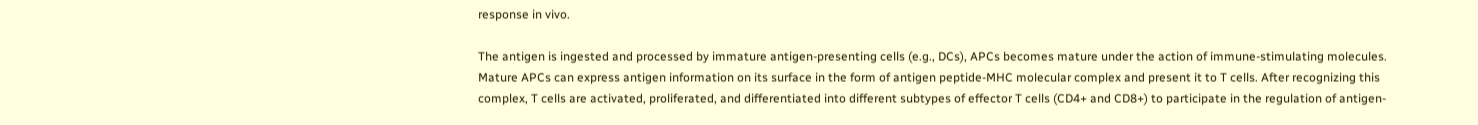response in vivo.

The antigen is ingested and processed by immature antigen-presenting cells (e.g., DCs), APCs becomes mature under the action of immune-stimulating molecules. Mature APCs can express antigen information on its surface in the form of antigen peptide-MHC molecular complex and present it to T cells. After recognizing this complex, T cells are activated, proliferated, and differentiated into different subtypes of effector T cells (CD4+ and CD8+) to participate in the regulation of antigen-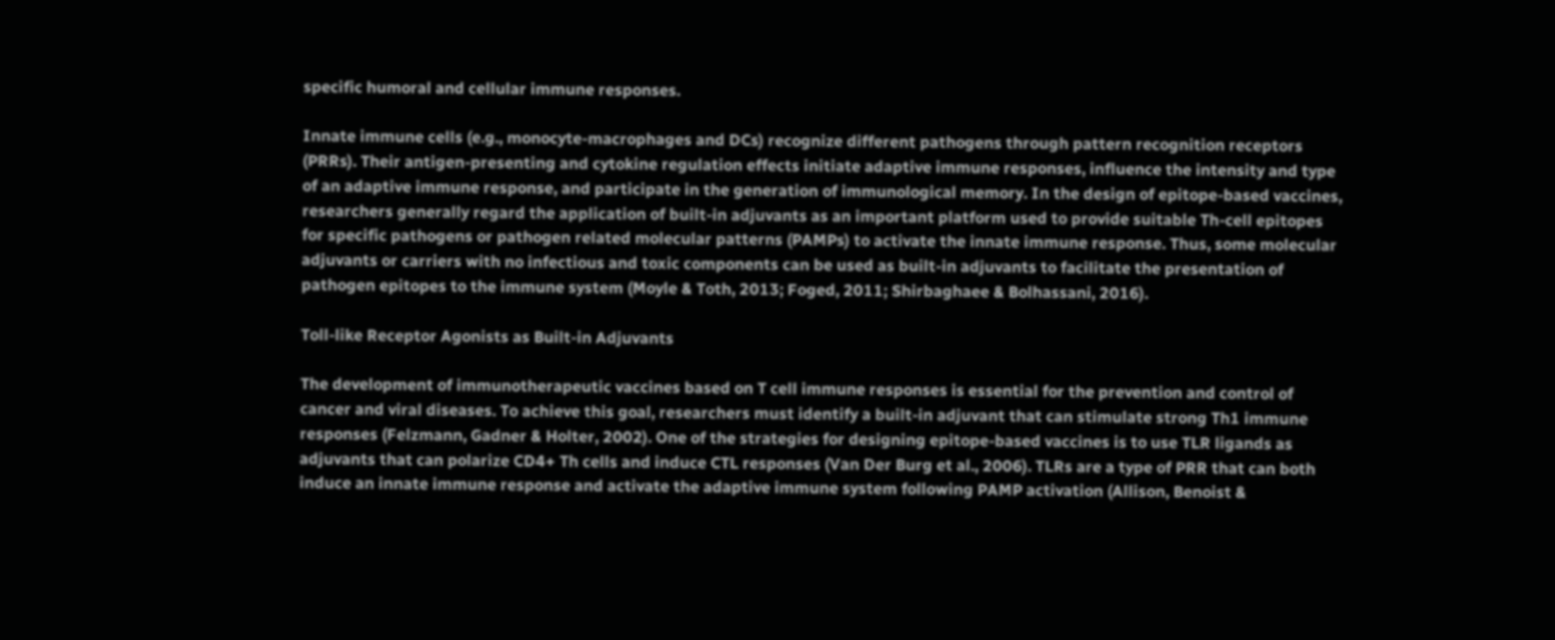specific humoral and cellular immune responses.

Innate immune cells (e.g., monocyte-macrophages and DCs) recognize different pathogens through pattern recognition receptors (PRRs). Their antigen-presenting and cytokine regulation effects initiate adaptive immune responses, influence the intensity and type of an adaptive immune response, and participate in the generation of immunological memory. In the design of epitope-based vaccines, researchers generally regard the application of built-in adjuvants as an important platform used to provide suitable Th-cell epitopes for specific pathogens or pathogen related molecular patterns (PAMPs) to activate the innate immune response. Thus, some molecular adjuvants or carriers with no infectious and toxic components can be used as built-in adjuvants to facilitate the presentation of pathogen epitopes to the immune system (Moyle & Toth, 2013; Foged, 2011; Shirbaghaee & Bolhassani, 2016).

Toll-like Receptor Agonists as Built-in Adjuvants

The development of immunotherapeutic vaccines based on T cell immune responses is essential for the prevention and control of cancer and viral diseases. To achieve this goal, researchers must identify a built-in adjuvant that can stimulate strong Th1 immune responses (Felzmann, Gadner & Holter, 2002). One of the strategies for designing epitope-based vaccines is to use TLR ligands as adjuvants that can polarize CD4+ Th cells and induce CTL responses (Van Der Burg et al., 2006). TLRs are a type of PRR that can both induce an innate immune response and activate the adaptive immune system following PAMP activation (Allison, Benoist &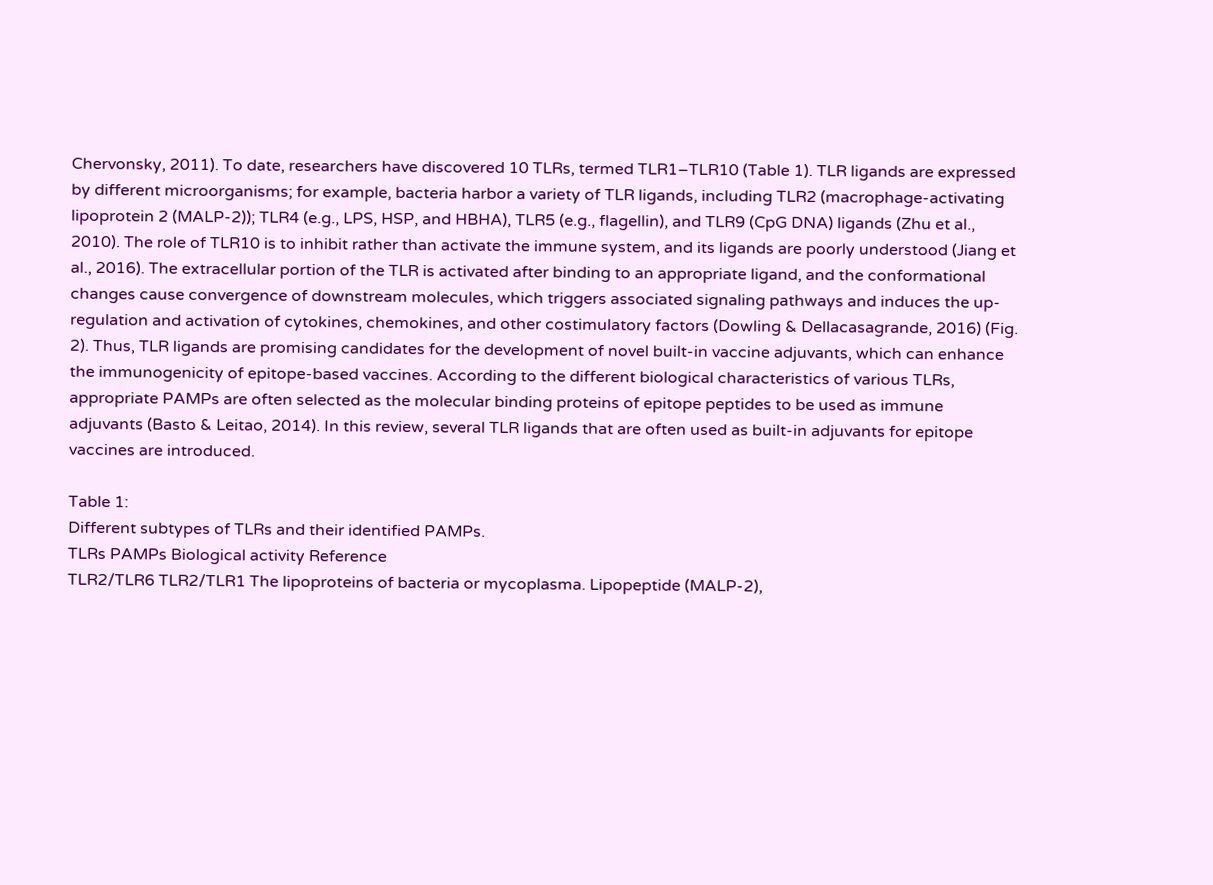Chervonsky, 2011). To date, researchers have discovered 10 TLRs, termed TLR1–TLR10 (Table 1). TLR ligands are expressed by different microorganisms; for example, bacteria harbor a variety of TLR ligands, including TLR2 (macrophage-activating lipoprotein 2 (MALP-2)); TLR4 (e.g., LPS, HSP, and HBHA), TLR5 (e.g., flagellin), and TLR9 (CpG DNA) ligands (Zhu et al., 2010). The role of TLR10 is to inhibit rather than activate the immune system, and its ligands are poorly understood (Jiang et al., 2016). The extracellular portion of the TLR is activated after binding to an appropriate ligand, and the conformational changes cause convergence of downstream molecules, which triggers associated signaling pathways and induces the up-regulation and activation of cytokines, chemokines, and other costimulatory factors (Dowling & Dellacasagrande, 2016) (Fig. 2). Thus, TLR ligands are promising candidates for the development of novel built-in vaccine adjuvants, which can enhance the immunogenicity of epitope-based vaccines. According to the different biological characteristics of various TLRs, appropriate PAMPs are often selected as the molecular binding proteins of epitope peptides to be used as immune adjuvants (Basto & Leitao, 2014). In this review, several TLR ligands that are often used as built-in adjuvants for epitope vaccines are introduced.

Table 1:
Different subtypes of TLRs and their identified PAMPs.
TLRs PAMPs Biological activity Reference
TLR2/TLR6 TLR2/TLR1 The lipoproteins of bacteria or mycoplasma. Lipopeptide (MALP-2),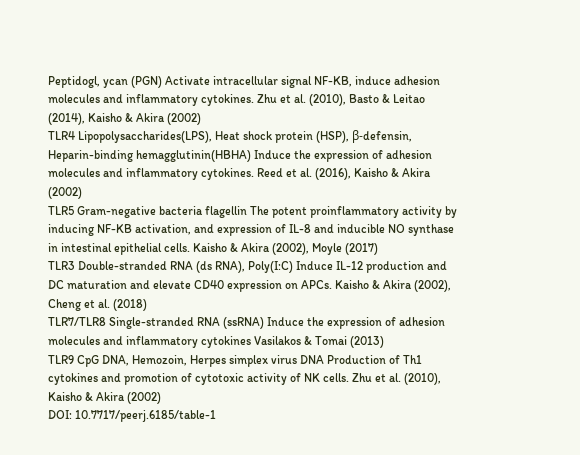Peptidogl, ycan (PGN) Activate intracellular signal NF-KB, induce adhesion molecules and inflammatory cytokines. Zhu et al. (2010), Basto & Leitao (2014), Kaisho & Akira (2002)
TLR4 Lipopolysaccharides(LPS), Heat shock protein (HSP), β-defensin, Heparin-binding hemagglutinin(HBHA) Induce the expression of adhesion molecules and inflammatory cytokines. Reed et al. (2016), Kaisho & Akira (2002)
TLR5 Gram-negative bacteria flagellin The potent proinflammatory activity by inducing NF-KB activation, and expression of IL-8 and inducible NO synthase in intestinal epithelial cells. Kaisho & Akira (2002), Moyle (2017)
TLR3 Double-stranded RNA (ds RNA), Poly(I:C) Induce IL-12 production and DC maturation and elevate CD40 expression on APCs. Kaisho & Akira (2002), Cheng et al. (2018)
TLR7/TLR8 Single-stranded RNA (ssRNA) Induce the expression of adhesion molecules and inflammatory cytokines Vasilakos & Tomai (2013)
TLR9 CpG DNA, Hemozoin, Herpes simplex virus DNA Production of Th1 cytokines and promotion of cytotoxic activity of NK cells. Zhu et al. (2010), Kaisho & Akira (2002)
DOI: 10.7717/peerj.6185/table-1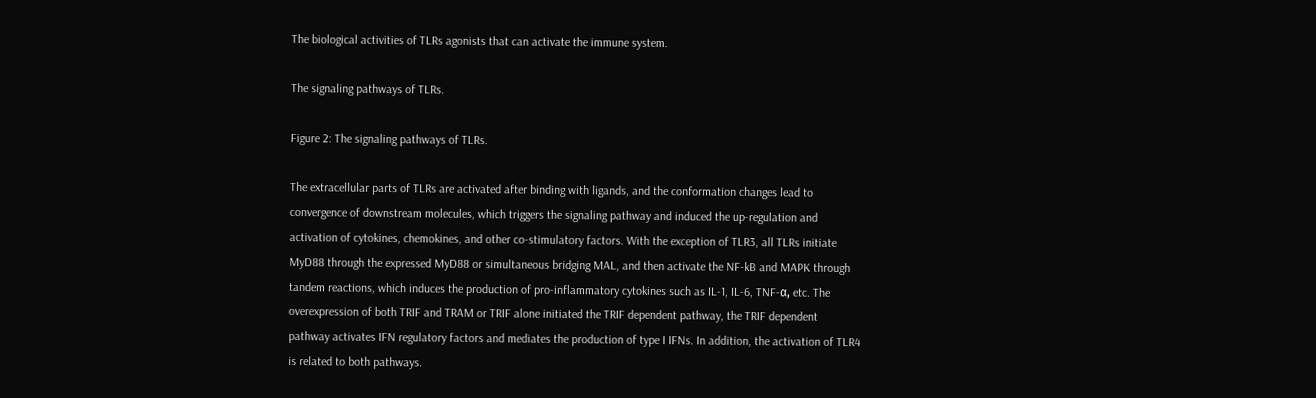The biological activities of TLRs agonists that can activate the immune system.

The signaling pathways of TLRs.

Figure 2: The signaling pathways of TLRs.

The extracellular parts of TLRs are activated after binding with ligands, and the conformation changes lead to convergence of downstream molecules, which triggers the signaling pathway and induced the up-regulation and activation of cytokines, chemokines, and other co-stimulatory factors. With the exception of TLR3, all TLRs initiate MyD88 through the expressed MyD88 or simultaneous bridging MAL, and then activate the NF-kB and MAPK through tandem reactions, which induces the production of pro-inflammatory cytokines such as IL-1, IL-6, TNF-α, etc. The overexpression of both TRIF and TRAM or TRIF alone initiated the TRIF dependent pathway, the TRIF dependent pathway activates IFN regulatory factors and mediates the production of type I IFNs. In addition, the activation of TLR4 is related to both pathways.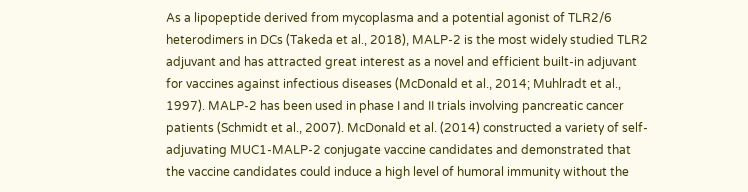As a lipopeptide derived from mycoplasma and a potential agonist of TLR2/6 heterodimers in DCs (Takeda et al., 2018), MALP-2 is the most widely studied TLR2 adjuvant and has attracted great interest as a novel and efficient built-in adjuvant for vaccines against infectious diseases (McDonald et al., 2014; Muhlradt et al., 1997). MALP-2 has been used in phase I and II trials involving pancreatic cancer patients (Schmidt et al., 2007). McDonald et al. (2014) constructed a variety of self-adjuvating MUC1-MALP-2 conjugate vaccine candidates and demonstrated that the vaccine candidates could induce a high level of humoral immunity without the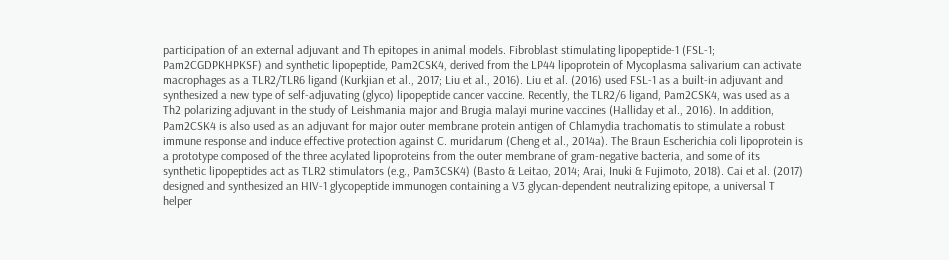participation of an external adjuvant and Th epitopes in animal models. Fibroblast stimulating lipopeptide-1 (FSL-1; Pam2CGDPKHPKSF) and synthetic lipopeptide, Pam2CSK4, derived from the LP44 lipoprotein of Mycoplasma salivarium can activate macrophages as a TLR2/TLR6 ligand (Kurkjian et al., 2017; Liu et al., 2016). Liu et al. (2016) used FSL-1 as a built-in adjuvant and synthesized a new type of self-adjuvating (glyco) lipopeptide cancer vaccine. Recently, the TLR2/6 ligand, Pam2CSK4, was used as a Th2 polarizing adjuvant in the study of Leishmania major and Brugia malayi murine vaccines (Halliday et al., 2016). In addition, Pam2CSK4 is also used as an adjuvant for major outer membrane protein antigen of Chlamydia trachomatis to stimulate a robust immune response and induce effective protection against C. muridarum (Cheng et al., 2014a). The Braun Escherichia coli lipoprotein is a prototype composed of the three acylated lipoproteins from the outer membrane of gram-negative bacteria, and some of its synthetic lipopeptides act as TLR2 stimulators (e.g., Pam3CSK4) (Basto & Leitao, 2014; Arai, Inuki & Fujimoto, 2018). Cai et al. (2017) designed and synthesized an HIV-1 glycopeptide immunogen containing a V3 glycan-dependent neutralizing epitope, a universal T helper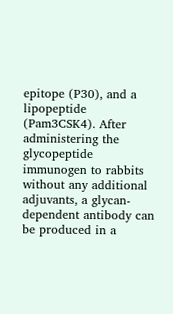epitope (P30), and a lipopeptide (Pam3CSK4). After administering the glycopeptide immunogen to rabbits without any additional adjuvants, a glycan-dependent antibody can be produced in a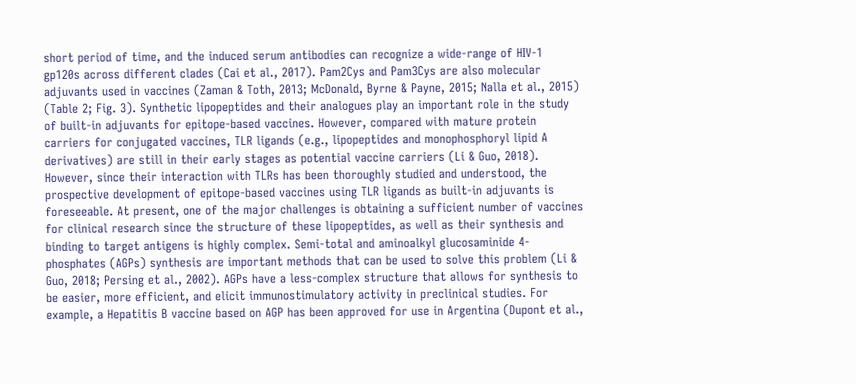short period of time, and the induced serum antibodies can recognize a wide-range of HIV-1 gp120s across different clades (Cai et al., 2017). Pam2Cys and Pam3Cys are also molecular adjuvants used in vaccines (Zaman & Toth, 2013; McDonald, Byrne & Payne, 2015; Nalla et al., 2015) (Table 2; Fig. 3). Synthetic lipopeptides and their analogues play an important role in the study of built-in adjuvants for epitope-based vaccines. However, compared with mature protein carriers for conjugated vaccines, TLR ligands (e.g., lipopeptides and monophosphoryl lipid A derivatives) are still in their early stages as potential vaccine carriers (Li & Guo, 2018). However, since their interaction with TLRs has been thoroughly studied and understood, the prospective development of epitope-based vaccines using TLR ligands as built-in adjuvants is foreseeable. At present, one of the major challenges is obtaining a sufficient number of vaccines for clinical research since the structure of these lipopeptides, as well as their synthesis and binding to target antigens is highly complex. Semi-total and aminoalkyl glucosaminide 4-phosphates (AGPs) synthesis are important methods that can be used to solve this problem (Li & Guo, 2018; Persing et al., 2002). AGPs have a less-complex structure that allows for synthesis to be easier, more efficient, and elicit immunostimulatory activity in preclinical studies. For example, a Hepatitis B vaccine based on AGP has been approved for use in Argentina (Dupont et al.,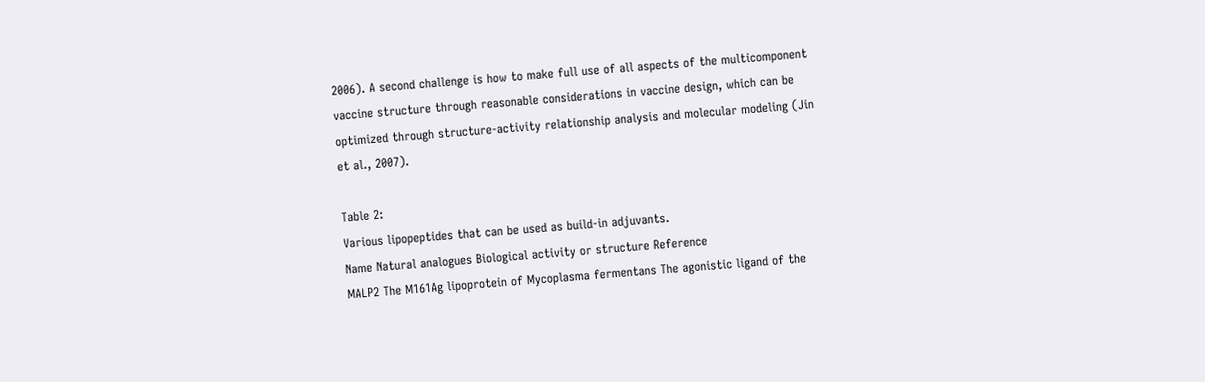2006). A second challenge is how to make full use of all aspects of the multicomponent vaccine structure through reasonable considerations in vaccine design, which can be optimized through structure-activity relationship analysis and molecular modeling (Jin et al., 2007).

Table 2:
Various lipopeptides that can be used as build-in adjuvants.
Name Natural analogues Biological activity or structure Reference
MALP2 The M161Ag lipoprotein of Mycoplasma fermentans The agonistic ligand of the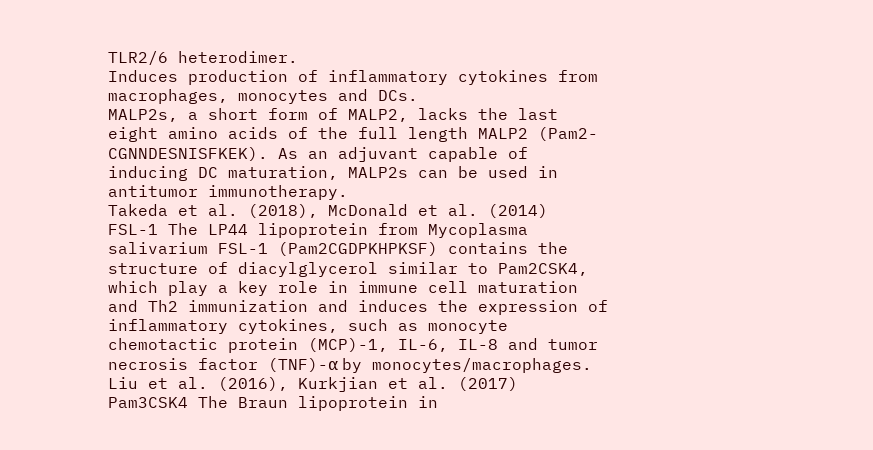TLR2/6 heterodimer.
Induces production of inflammatory cytokines from macrophages, monocytes and DCs.
MALP2s, a short form of MALP2, lacks the last eight amino acids of the full length MALP2 (Pam2-CGNNDESNISFKEK). As an adjuvant capable of inducing DC maturation, MALP2s can be used in antitumor immunotherapy.
Takeda et al. (2018), McDonald et al. (2014)
FSL-1 The LP44 lipoprotein from Mycoplasma salivarium FSL-1 (Pam2CGDPKHPKSF) contains the structure of diacylglycerol similar to Pam2CSK4, which play a key role in immune cell maturation and Th2 immunization and induces the expression of inflammatory cytokines, such as monocyte chemotactic protein (MCP)-1, IL-6, IL-8 and tumor necrosis factor (TNF)-α by monocytes/macrophages. Liu et al. (2016), Kurkjian et al. (2017)
Pam3CSK4 The Braun lipoprotein in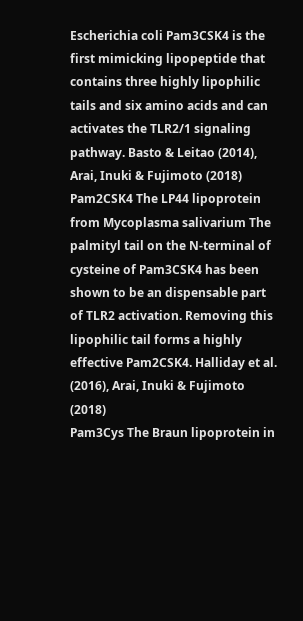Escherichia coli Pam3CSK4 is the first mimicking lipopeptide that contains three highly lipophilic tails and six amino acids and can activates the TLR2/1 signaling pathway. Basto & Leitao (2014), Arai, Inuki & Fujimoto (2018)
Pam2CSK4 The LP44 lipoprotein from Mycoplasma salivarium The palmityl tail on the N-terminal of cysteine of Pam3CSK4 has been shown to be an dispensable part of TLR2 activation. Removing this lipophilic tail forms a highly effective Pam2CSK4. Halliday et al. (2016), Arai, Inuki & Fujimoto (2018)
Pam3Cys The Braun lipoprotein in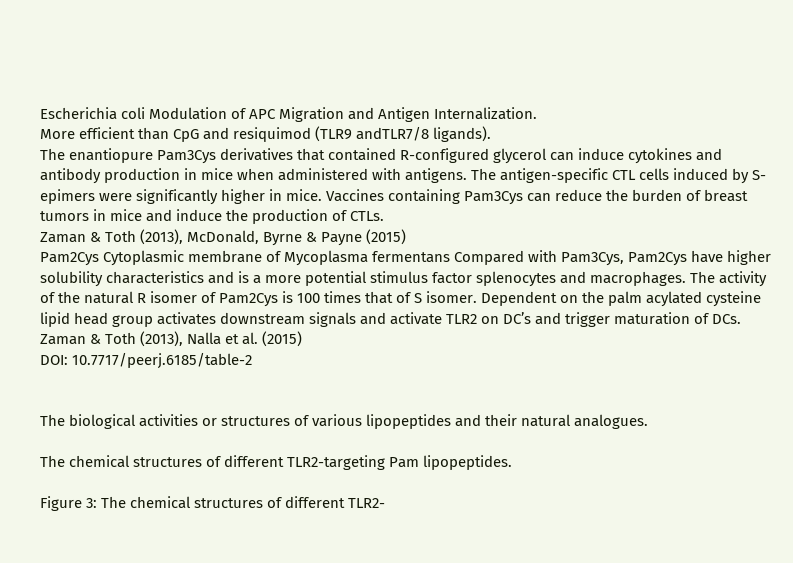Escherichia coli Modulation of APC Migration and Antigen Internalization.
More efficient than CpG and resiquimod (TLR9 andTLR7/8 ligands).
The enantiopure Pam3Cys derivatives that contained R-configured glycerol can induce cytokines and antibody production in mice when administered with antigens. The antigen-specific CTL cells induced by S-epimers were significantly higher in mice. Vaccines containing Pam3Cys can reduce the burden of breast tumors in mice and induce the production of CTLs.
Zaman & Toth (2013), McDonald, Byrne & Payne (2015)
Pam2Cys Cytoplasmic membrane of Mycoplasma fermentans Compared with Pam3Cys, Pam2Cys have higher solubility characteristics and is a more potential stimulus factor splenocytes and macrophages. The activity of the natural R isomer of Pam2Cys is 100 times that of S isomer. Dependent on the palm acylated cysteine lipid head group activates downstream signals and activate TLR2 on DC’s and trigger maturation of DCs. Zaman & Toth (2013), Nalla et al. (2015)
DOI: 10.7717/peerj.6185/table-2


The biological activities or structures of various lipopeptides and their natural analogues.

The chemical structures of different TLR2-targeting Pam lipopeptides.

Figure 3: The chemical structures of different TLR2-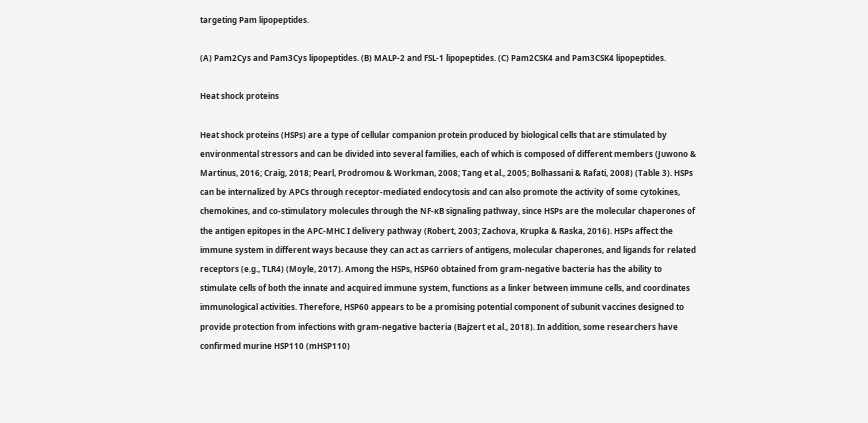targeting Pam lipopeptides.

(A) Pam2Cys and Pam3Cys lipopeptides. (B) MALP-2 and FSL-1 lipopeptides. (C) Pam2CSK4 and Pam3CSK4 lipopeptides.

Heat shock proteins

Heat shock proteins (HSPs) are a type of cellular companion protein produced by biological cells that are stimulated by environmental stressors and can be divided into several families, each of which is composed of different members (Juwono & Martinus, 2016; Craig, 2018; Pearl, Prodromou & Workman, 2008; Tang et al., 2005; Bolhassani & Rafati, 2008) (Table 3). HSPs can be internalized by APCs through receptor-mediated endocytosis and can also promote the activity of some cytokines, chemokines, and co-stimulatory molecules through the NF-κB signaling pathway, since HSPs are the molecular chaperones of the antigen epitopes in the APC-MHC I delivery pathway (Robert, 2003; Zachova, Krupka & Raska, 2016). HSPs affect the immune system in different ways because they can act as carriers of antigens, molecular chaperones, and ligands for related receptors (e.g., TLR4) (Moyle, 2017). Among the HSPs, HSP60 obtained from gram-negative bacteria has the ability to stimulate cells of both the innate and acquired immune system, functions as a linker between immune cells, and coordinates immunological activities. Therefore, HSP60 appears to be a promising potential component of subunit vaccines designed to provide protection from infections with gram-negative bacteria (Bajzert et al., 2018). In addition, some researchers have confirmed murine HSP110 (mHSP110)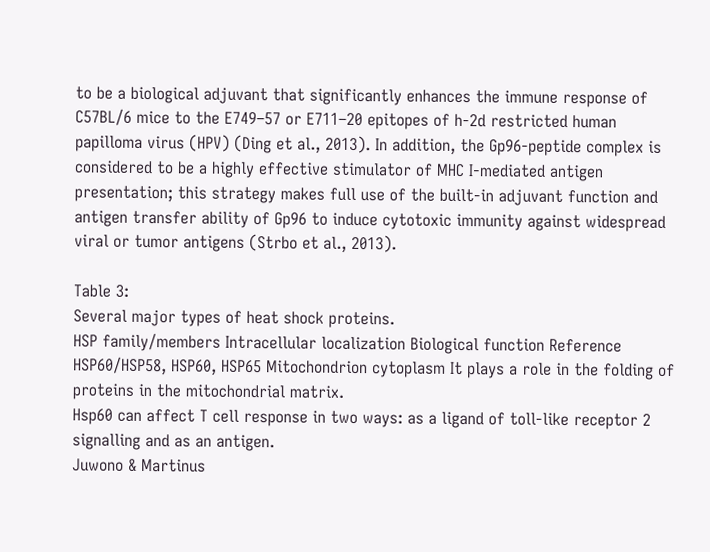to be a biological adjuvant that significantly enhances the immune response of C57BL/6 mice to the E749–57 or E711–20 epitopes of h-2d restricted human papilloma virus (HPV) (Ding et al., 2013). In addition, the Gp96-peptide complex is considered to be a highly effective stimulator of MHC I-mediated antigen presentation; this strategy makes full use of the built-in adjuvant function and antigen transfer ability of Gp96 to induce cytotoxic immunity against widespread viral or tumor antigens (Strbo et al., 2013).

Table 3:
Several major types of heat shock proteins.
HSP family/members Intracellular localization Biological function Reference
HSP60/HSP58, HSP60, HSP65 Mitochondrion cytoplasm It plays a role in the folding of proteins in the mitochondrial matrix.
Hsp60 can affect T cell response in two ways: as a ligand of toll-like receptor 2 signalling and as an antigen.
Juwono & Martinus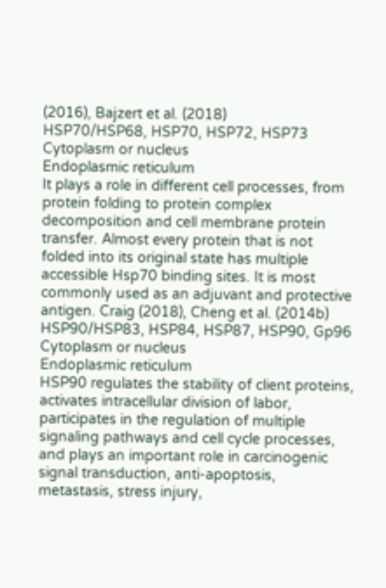(2016), Bajzert et al. (2018)
HSP70/HSP68, HSP70, HSP72, HSP73 Cytoplasm or nucleus
Endoplasmic reticulum
It plays a role in different cell processes, from protein folding to protein complex decomposition and cell membrane protein transfer. Almost every protein that is not folded into its original state has multiple accessible Hsp70 binding sites. It is most commonly used as an adjuvant and protective antigen. Craig (2018), Cheng et al. (2014b)
HSP90/HSP83, HSP84, HSP87, HSP90, Gp96 Cytoplasm or nucleus
Endoplasmic reticulum
HSP90 regulates the stability of client proteins, activates intracellular division of labor, participates in the regulation of multiple signaling pathways and cell cycle processes, and plays an important role in carcinogenic signal transduction, anti-apoptosis, metastasis, stress injury,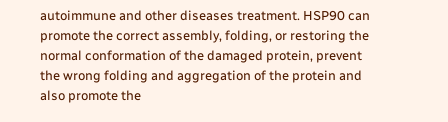autoimmune and other diseases treatment. HSP90 can promote the correct assembly, folding, or restoring the normal conformation of the damaged protein, prevent the wrong folding and aggregation of the protein and also promote the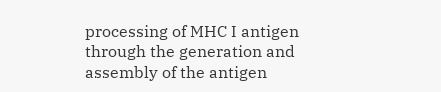processing of MHC I antigen through the generation and assembly of the antigen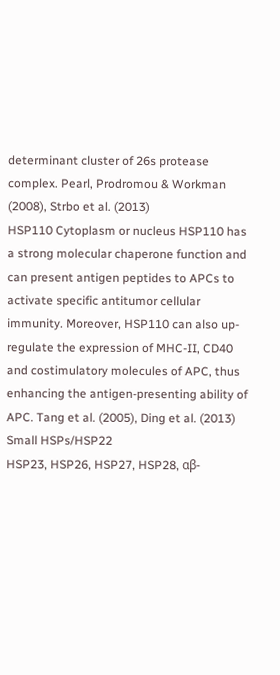determinant cluster of 26s protease complex. Pearl, Prodromou & Workman (2008), Strbo et al. (2013)
HSP110 Cytoplasm or nucleus HSP110 has a strong molecular chaperone function and can present antigen peptides to APCs to activate specific antitumor cellular immunity. Moreover, HSP110 can also up-regulate the expression of MHC-II, CD40 and costimulatory molecules of APC, thus enhancing the antigen-presenting ability of APC. Tang et al. (2005), Ding et al. (2013)
Small HSPs/HSP22
HSP23, HSP26, HSP27, HSP28, αβ-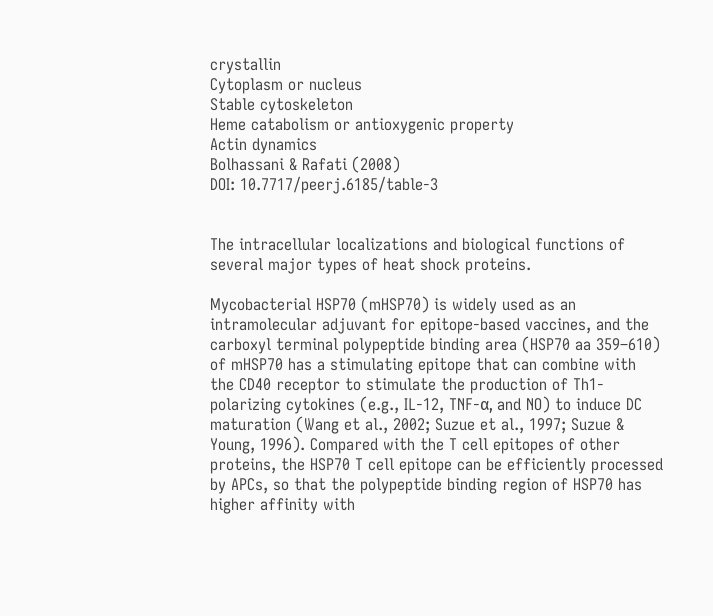crystallin
Cytoplasm or nucleus
Stable cytoskeleton
Heme catabolism or antioxygenic property
Actin dynamics
Bolhassani & Rafati (2008)
DOI: 10.7717/peerj.6185/table-3


The intracellular localizations and biological functions of several major types of heat shock proteins.

Mycobacterial HSP70 (mHSP70) is widely used as an intramolecular adjuvant for epitope-based vaccines, and the carboxyl terminal polypeptide binding area (HSP70 aa 359–610) of mHSP70 has a stimulating epitope that can combine with the CD40 receptor to stimulate the production of Th1-polarizing cytokines (e.g., IL-12, TNF-α, and NO) to induce DC maturation (Wang et al., 2002; Suzue et al., 1997; Suzue & Young, 1996). Compared with the T cell epitopes of other proteins, the HSP70 T cell epitope can be efficiently processed by APCs, so that the polypeptide binding region of HSP70 has higher affinity with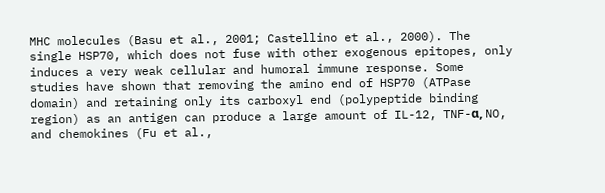MHC molecules (Basu et al., 2001; Castellino et al., 2000). The single HSP70, which does not fuse with other exogenous epitopes, only induces a very weak cellular and humoral immune response. Some studies have shown that removing the amino end of HSP70 (ATPase domain) and retaining only its carboxyl end (polypeptide binding region) as an antigen can produce a large amount of IL-12, TNF-α, NO, and chemokines (Fu et al.,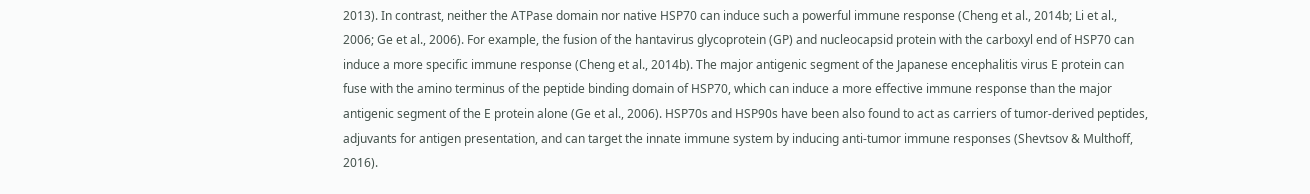2013). In contrast, neither the ATPase domain nor native HSP70 can induce such a powerful immune response (Cheng et al., 2014b; Li et al., 2006; Ge et al., 2006). For example, the fusion of the hantavirus glycoprotein (GP) and nucleocapsid protein with the carboxyl end of HSP70 can induce a more specific immune response (Cheng et al., 2014b). The major antigenic segment of the Japanese encephalitis virus E protein can fuse with the amino terminus of the peptide binding domain of HSP70, which can induce a more effective immune response than the major antigenic segment of the E protein alone (Ge et al., 2006). HSP70s and HSP90s have been also found to act as carriers of tumor-derived peptides, adjuvants for antigen presentation, and can target the innate immune system by inducing anti-tumor immune responses (Shevtsov & Multhoff, 2016).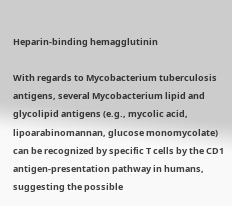Heparin-binding hemagglutinin

With regards to Mycobacterium tuberculosis antigens, several Mycobacterium lipid and glycolipid antigens (e.g., mycolic acid, lipoarabinomannan, glucose monomycolate) can be recognized by specific T cells by the CD1 antigen-presentation pathway in humans, suggesting the possible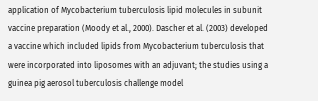application of Mycobacterium tuberculosis lipid molecules in subunit vaccine preparation (Moody et al., 2000). Dascher et al. (2003) developed a vaccine which included lipids from Mycobacterium tuberculosis that were incorporated into liposomes with an adjuvant; the studies using a guinea pig aerosol tuberculosis challenge model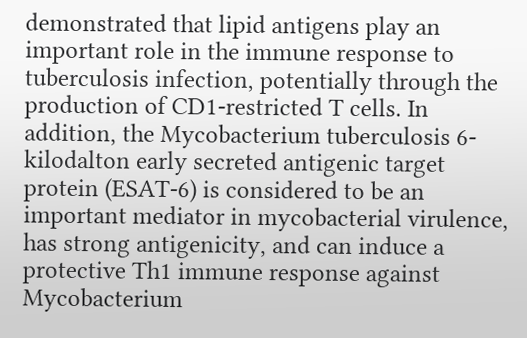demonstrated that lipid antigens play an important role in the immune response to tuberculosis infection, potentially through the production of CD1-restricted T cells. In addition, the Mycobacterium tuberculosis 6-kilodalton early secreted antigenic target protein (ESAT-6) is considered to be an important mediator in mycobacterial virulence, has strong antigenicity, and can induce a protective Th1 immune response against Mycobacterium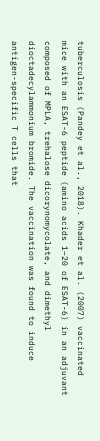tuberculosis (Pandey et al., 2018). Khader et al. (2007) vaccinated mice with an ESAT-6 peptide (amino acids 1–20 of ESAT-6) in an adjuvant composed of MPLA, trehalose dicorynomycolate, and dimethyl dioctadecylammonium bromide. The vaccination was found to induce antigen-specific T cells that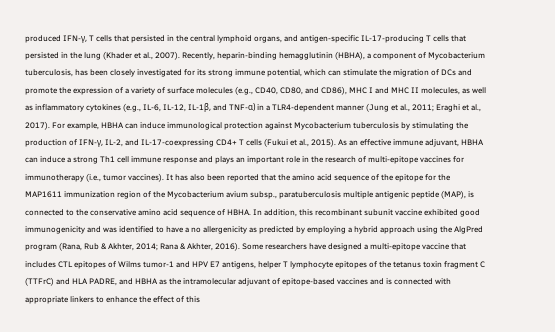produced IFN-γ, T cells that persisted in the central lymphoid organs, and antigen-specific IL-17-producing T cells that persisted in the lung (Khader et al., 2007). Recently, heparin-binding hemagglutinin (HBHA), a component of Mycobacterium tuberculosis, has been closely investigated for its strong immune potential, which can stimulate the migration of DCs and promote the expression of a variety of surface molecules (e.g., CD40, CD80, and CD86), MHC I and MHC II molecules, as well as inflammatory cytokines (e.g., IL-6, IL-12, IL-1β, and TNF-α) in a TLR4-dependent manner (Jung et al., 2011; Eraghi et al., 2017). For example, HBHA can induce immunological protection against Mycobacterium tuberculosis by stimulating the production of IFN-γ, IL-2, and IL-17-coexpressing CD4+ T cells (Fukui et al., 2015). As an effective immune adjuvant, HBHA can induce a strong Th1 cell immune response and plays an important role in the research of multi-epitope vaccines for immunotherapy (i.e., tumor vaccines). It has also been reported that the amino acid sequence of the epitope for the MAP1611 immunization region of the Mycobacterium avium subsp., paratuberculosis multiple antigenic peptide (MAP), is connected to the conservative amino acid sequence of HBHA. In addition, this recombinant subunit vaccine exhibited good immunogenicity and was identified to have a no allergenicity as predicted by employing a hybrid approach using the AlgPred program (Rana, Rub & Akhter, 2014; Rana & Akhter, 2016). Some researchers have designed a multi-epitope vaccine that includes CTL epitopes of Wilms tumor-1 and HPV E7 antigens, helper T lymphocyte epitopes of the tetanus toxin fragment C (TTFrC) and HLA PADRE, and HBHA as the intramolecular adjuvant of epitope-based vaccines and is connected with appropriate linkers to enhance the effect of this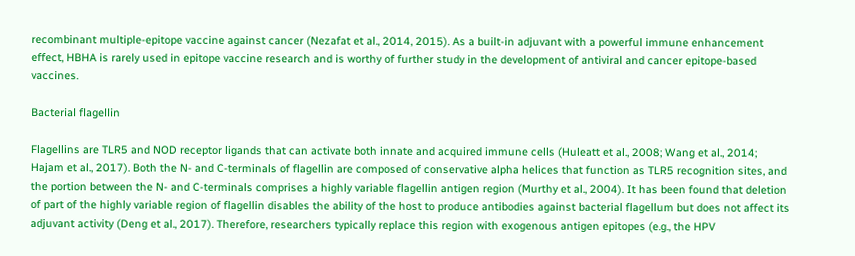recombinant multiple-epitope vaccine against cancer (Nezafat et al., 2014, 2015). As a built-in adjuvant with a powerful immune enhancement effect, HBHA is rarely used in epitope vaccine research and is worthy of further study in the development of antiviral and cancer epitope-based vaccines.

Bacterial flagellin

Flagellins are TLR5 and NOD receptor ligands that can activate both innate and acquired immune cells (Huleatt et al., 2008; Wang et al., 2014; Hajam et al., 2017). Both the N- and C-terminals of flagellin are composed of conservative alpha helices that function as TLR5 recognition sites, and the portion between the N- and C-terminals comprises a highly variable flagellin antigen region (Murthy et al., 2004). It has been found that deletion of part of the highly variable region of flagellin disables the ability of the host to produce antibodies against bacterial flagellum but does not affect its adjuvant activity (Deng et al., 2017). Therefore, researchers typically replace this region with exogenous antigen epitopes (e.g., the HPV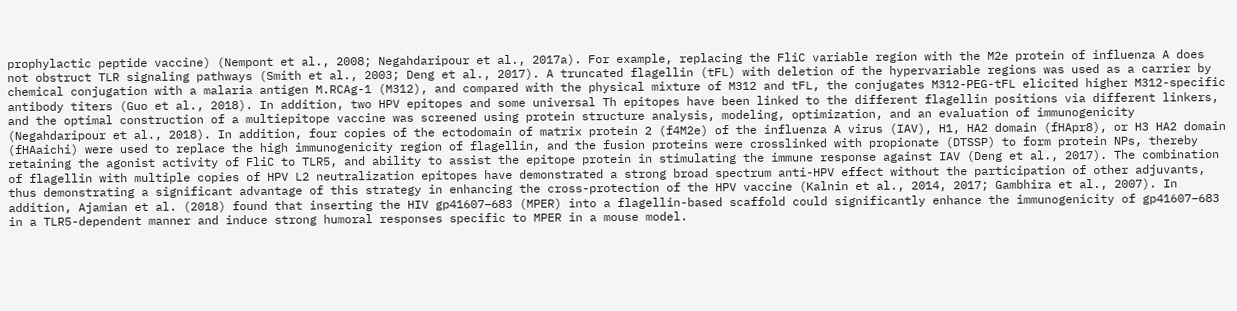prophylactic peptide vaccine) (Nempont et al., 2008; Negahdaripour et al., 2017a). For example, replacing the FliC variable region with the M2e protein of influenza A does not obstruct TLR signaling pathways (Smith et al., 2003; Deng et al., 2017). A truncated flagellin (tFL) with deletion of the hypervariable regions was used as a carrier by chemical conjugation with a malaria antigen M.RCAg-1 (M312), and compared with the physical mixture of M312 and tFL, the conjugates M312-PEG-tFL elicited higher M312-specific antibody titers (Guo et al., 2018). In addition, two HPV epitopes and some universal Th epitopes have been linked to the different flagellin positions via different linkers, and the optimal construction of a multiepitope vaccine was screened using protein structure analysis, modeling, optimization, and an evaluation of immunogenicity (Negahdaripour et al., 2018). In addition, four copies of the ectodomain of matrix protein 2 (f4M2e) of the influenza A virus (IAV), H1, HA2 domain (fHApr8), or H3 HA2 domain (fHAaichi) were used to replace the high immunogenicity region of flagellin, and the fusion proteins were crosslinked with propionate (DTSSP) to form protein NPs, thereby retaining the agonist activity of FliC to TLR5, and ability to assist the epitope protein in stimulating the immune response against IAV (Deng et al., 2017). The combination of flagellin with multiple copies of HPV L2 neutralization epitopes have demonstrated a strong broad spectrum anti-HPV effect without the participation of other adjuvants, thus demonstrating a significant advantage of this strategy in enhancing the cross-protection of the HPV vaccine (Kalnin et al., 2014, 2017; Gambhira et al., 2007). In addition, Ajamian et al. (2018) found that inserting the HIV gp41607–683 (MPER) into a flagellin-based scaffold could significantly enhance the immunogenicity of gp41607–683 in a TLR5-dependent manner and induce strong humoral responses specific to MPER in a mouse model.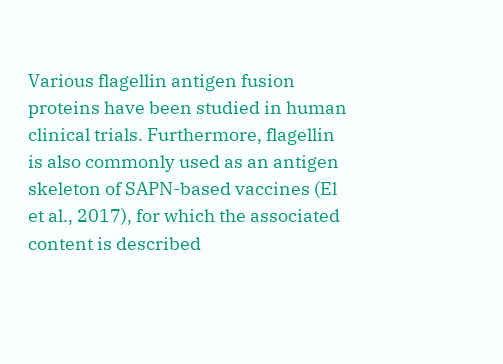Various flagellin antigen fusion proteins have been studied in human clinical trials. Furthermore, flagellin is also commonly used as an antigen skeleton of SAPN-based vaccines (El et al., 2017), for which the associated content is described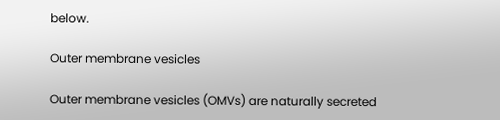below.

Outer membrane vesicles

Outer membrane vesicles (OMVs) are naturally secreted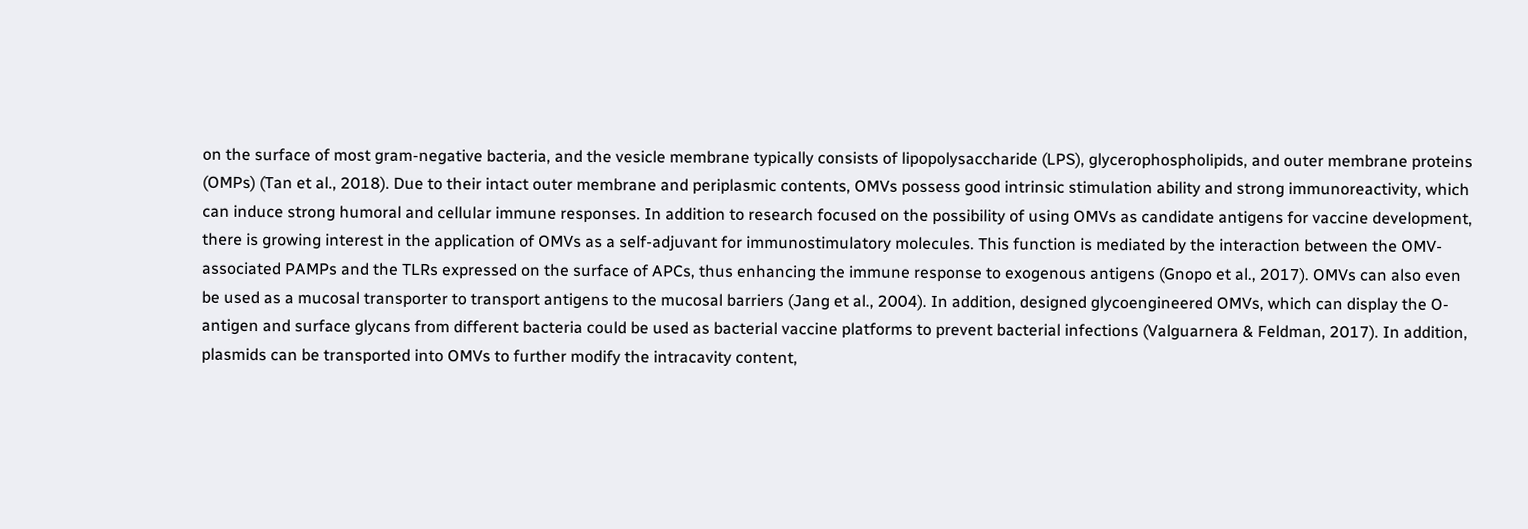on the surface of most gram-negative bacteria, and the vesicle membrane typically consists of lipopolysaccharide (LPS), glycerophospholipids, and outer membrane proteins (OMPs) (Tan et al., 2018). Due to their intact outer membrane and periplasmic contents, OMVs possess good intrinsic stimulation ability and strong immunoreactivity, which can induce strong humoral and cellular immune responses. In addition to research focused on the possibility of using OMVs as candidate antigens for vaccine development, there is growing interest in the application of OMVs as a self-adjuvant for immunostimulatory molecules. This function is mediated by the interaction between the OMV-associated PAMPs and the TLRs expressed on the surface of APCs, thus enhancing the immune response to exogenous antigens (Gnopo et al., 2017). OMVs can also even be used as a mucosal transporter to transport antigens to the mucosal barriers (Jang et al., 2004). In addition, designed glycoengineered OMVs, which can display the O-antigen and surface glycans from different bacteria could be used as bacterial vaccine platforms to prevent bacterial infections (Valguarnera & Feldman, 2017). In addition, plasmids can be transported into OMVs to further modify the intracavity content,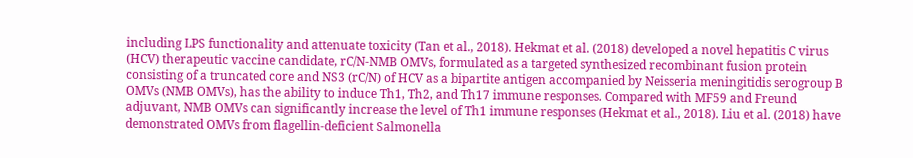including LPS functionality and attenuate toxicity (Tan et al., 2018). Hekmat et al. (2018) developed a novel hepatitis C virus (HCV) therapeutic vaccine candidate, rC/N-NMB OMVs, formulated as a targeted synthesized recombinant fusion protein consisting of a truncated core and NS3 (rC/N) of HCV as a bipartite antigen accompanied by Neisseria meningitidis serogroup B OMVs (NMB OMVs), has the ability to induce Th1, Th2, and Th17 immune responses. Compared with MF59 and Freund adjuvant, NMB OMVs can significantly increase the level of Th1 immune responses (Hekmat et al., 2018). Liu et al. (2018) have demonstrated OMVs from flagellin-deficient Salmonella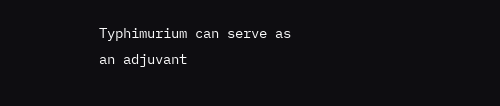Typhimurium can serve as an adjuvant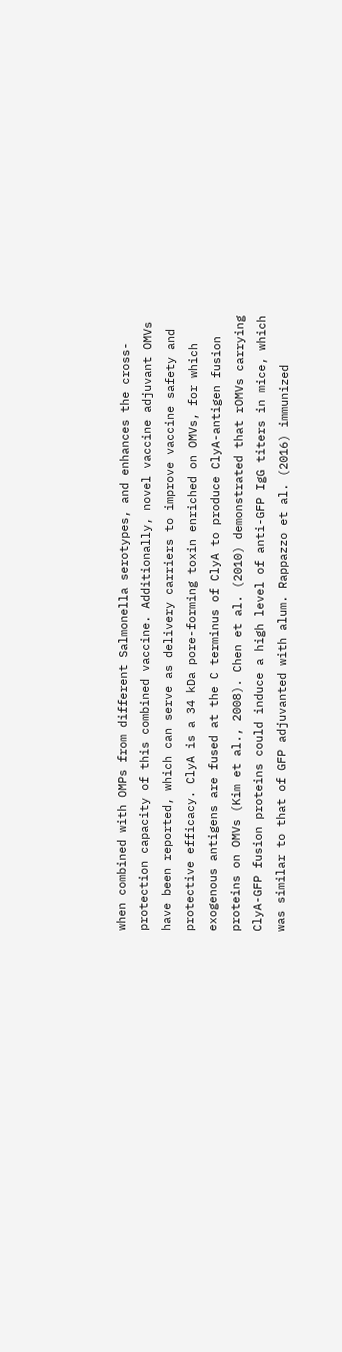when combined with OMPs from different Salmonella serotypes, and enhances the cross-protection capacity of this combined vaccine. Additionally, novel vaccine adjuvant OMVs have been reported, which can serve as delivery carriers to improve vaccine safety and protective efficacy. ClyA is a 34 kDa pore-forming toxin enriched on OMVs, for which exogenous antigens are fused at the C terminus of ClyA to produce ClyA-antigen fusion proteins on OMVs (Kim et al., 2008). Chen et al. (2010) demonstrated that rOMVs carrying ClyA-GFP fusion proteins could induce a high level of anti-GFP IgG titers in mice, which was similar to that of GFP adjuvanted with alum. Rappazzo et al. (2016) immunized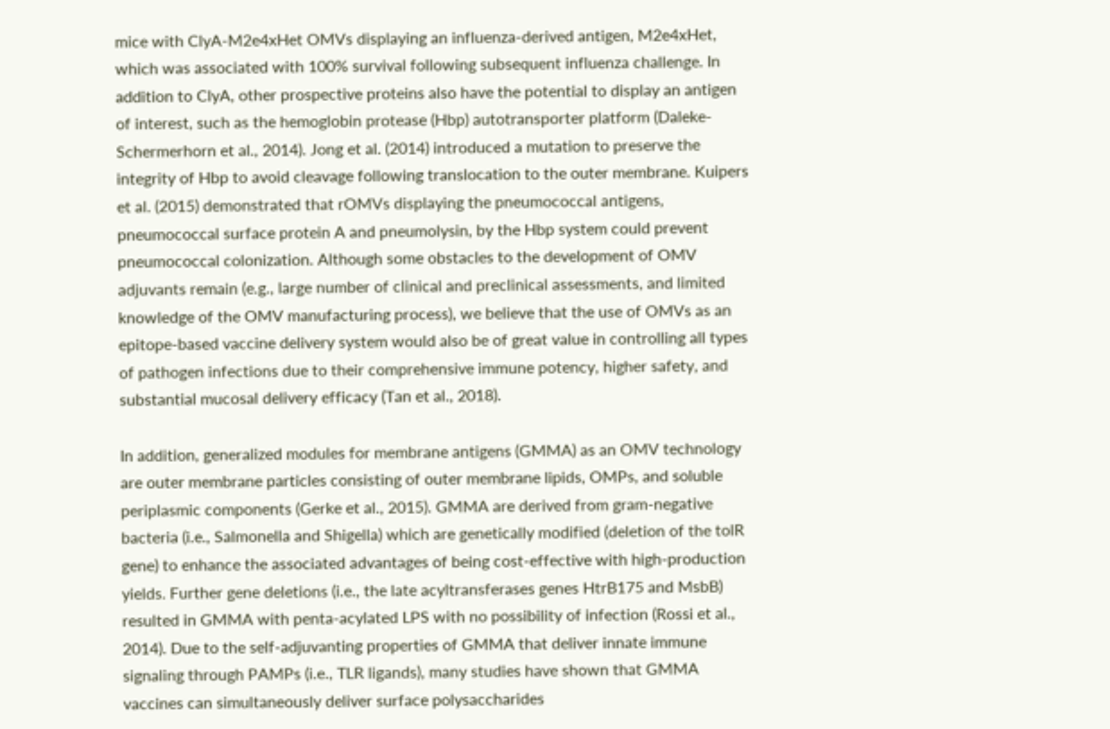mice with ClyA-M2e4xHet OMVs displaying an influenza-derived antigen, M2e4xHet, which was associated with 100% survival following subsequent influenza challenge. In addition to ClyA, other prospective proteins also have the potential to display an antigen of interest, such as the hemoglobin protease (Hbp) autotransporter platform (Daleke-Schermerhorn et al., 2014). Jong et al. (2014) introduced a mutation to preserve the integrity of Hbp to avoid cleavage following translocation to the outer membrane. Kuipers et al. (2015) demonstrated that rOMVs displaying the pneumococcal antigens, pneumococcal surface protein A and pneumolysin, by the Hbp system could prevent pneumococcal colonization. Although some obstacles to the development of OMV adjuvants remain (e.g., large number of clinical and preclinical assessments, and limited knowledge of the OMV manufacturing process), we believe that the use of OMVs as an epitope-based vaccine delivery system would also be of great value in controlling all types of pathogen infections due to their comprehensive immune potency, higher safety, and substantial mucosal delivery efficacy (Tan et al., 2018).

In addition, generalized modules for membrane antigens (GMMA) as an OMV technology are outer membrane particles consisting of outer membrane lipids, OMPs, and soluble periplasmic components (Gerke et al., 2015). GMMA are derived from gram-negative bacteria (i.e., Salmonella and Shigella) which are genetically modified (deletion of the tolR gene) to enhance the associated advantages of being cost-effective with high-production yields. Further gene deletions (i.e., the late acyltransferases genes HtrB175 and MsbB) resulted in GMMA with penta-acylated LPS with no possibility of infection (Rossi et al., 2014). Due to the self-adjuvanting properties of GMMA that deliver innate immune signaling through PAMPs (i.e., TLR ligands), many studies have shown that GMMA vaccines can simultaneously deliver surface polysaccharides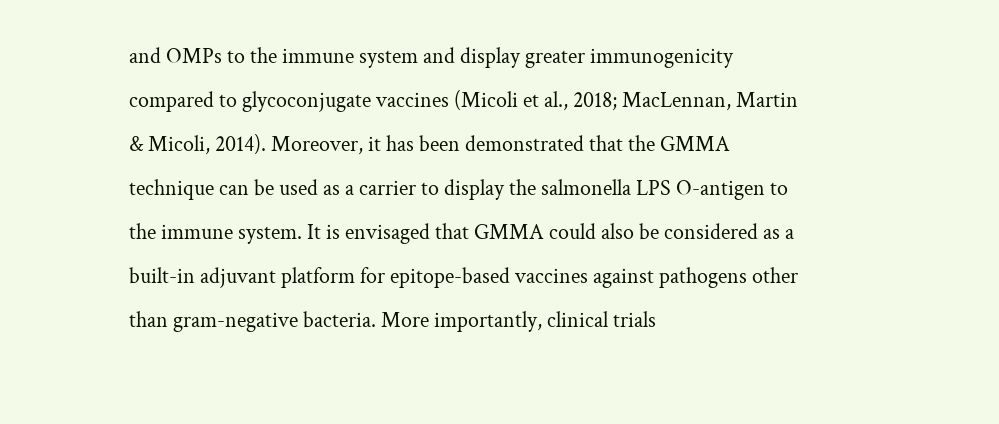and OMPs to the immune system and display greater immunogenicity compared to glycoconjugate vaccines (Micoli et al., 2018; MacLennan, Martin & Micoli, 2014). Moreover, it has been demonstrated that the GMMA technique can be used as a carrier to display the salmonella LPS O-antigen to the immune system. It is envisaged that GMMA could also be considered as a built-in adjuvant platform for epitope-based vaccines against pathogens other than gram-negative bacteria. More importantly, clinical trials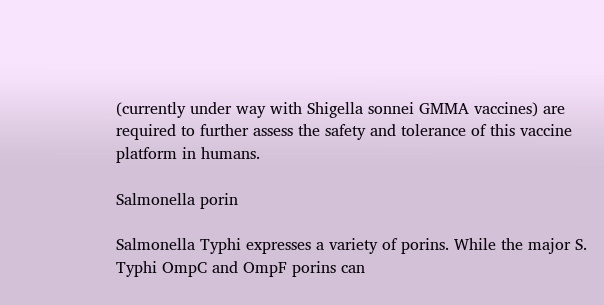(currently under way with Shigella sonnei GMMA vaccines) are required to further assess the safety and tolerance of this vaccine platform in humans.

Salmonella porin

Salmonella Typhi expresses a variety of porins. While the major S. Typhi OmpC and OmpF porins can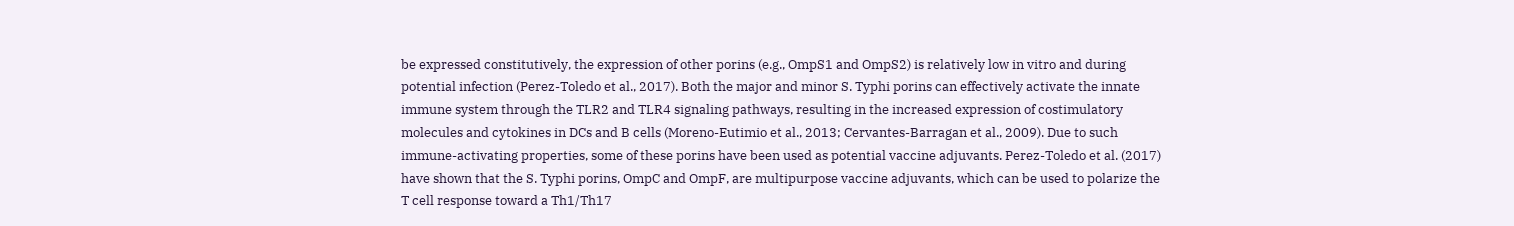be expressed constitutively, the expression of other porins (e.g., OmpS1 and OmpS2) is relatively low in vitro and during potential infection (Perez-Toledo et al., 2017). Both the major and minor S. Typhi porins can effectively activate the innate immune system through the TLR2 and TLR4 signaling pathways, resulting in the increased expression of costimulatory molecules and cytokines in DCs and B cells (Moreno-Eutimio et al., 2013; Cervantes-Barragan et al., 2009). Due to such immune-activating properties, some of these porins have been used as potential vaccine adjuvants. Perez-Toledo et al. (2017) have shown that the S. Typhi porins, OmpC and OmpF, are multipurpose vaccine adjuvants, which can be used to polarize the T cell response toward a Th1/Th17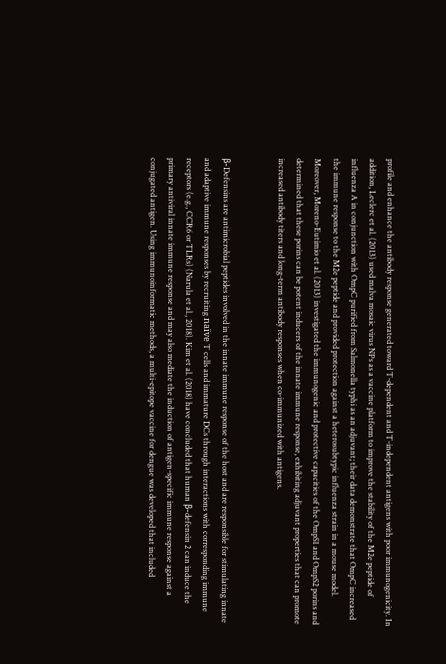profile and enhance the antibody response generated toward T-dependent and T-independent antigens with poor immunogenicity. In addition, Leclerc et al. (2013) used malva mosaic virus NPs as a vaccine platform to improve the stability of the M2e peptide of influenza A in conjunction with OmpC purified from Salmonella typhi as an adjuvant; their data demonstrate that OmpC increased the immune response to the M2e peptide and provided protection against a heterosubtypic influenza strain in a mouse model. Moreover, Moreno-Eutimio et al. (2013) investigated the immunogenic and protective capacities of the OmpS1 and OmpS2 porins and determined that these porins can be potent inducers of the innate immune response, exhibiting adjuvant properties that can promote increased antibody titers and long-term antibody responses when co-immunized with antigens.


β-Defensins are antimicrobial peptides involved in the innate immune response of the host and are responsible for stimulating innate and adaptive immune responses by recruiting naïve T cells and immature DCs through interactions with corresponding immune receptors (e.g., CCR6 or TLRs) (Narula et al., 2018). Kim et al. (2018) have concluded that human β-defensin 2 can induce the primary antiviral innate immune response and may also mediate the induction of antigen-specific immune response against a conjugated antigen. Using immunoinformatic methods, a multi-epitope vaccine for dengue was developed that included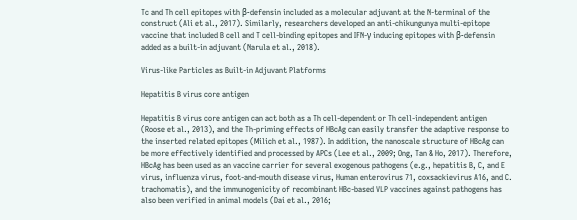Tc and Th cell epitopes with β-defensin included as a molecular adjuvant at the N-terminal of the construct (Ali et al., 2017). Similarly, researchers developed an anti-chikungunya multi-epitope vaccine that included B cell and T cell-binding epitopes and IFN-γ inducing epitopes with β-defensin added as a built-in adjuvant (Narula et al., 2018).

Virus-like Particles as Built-in Adjuvant Platforms

Hepatitis B virus core antigen

Hepatitis B virus core antigen can act both as a Th cell-dependent or Th cell-independent antigen (Roose et al., 2013), and the Th-priming effects of HBcAg can easily transfer the adaptive response to the inserted related epitopes (Milich et al., 1987). In addition, the nanoscale structure of HBcAg can be more effectively identified and processed by APCs (Lee et al., 2009; Ong, Tan & Ho, 2017). Therefore, HBcAg has been used as an vaccine carrier for several exogenous pathogens (e.g., hepatitis B, C, and E virus, influenza virus, foot-and-mouth disease virus, Human enterovirus 71, coxsackievirus A16, and C. trachomatis), and the immunogenicity of recombinant HBc-based VLP vaccines against pathogens has also been verified in animal models (Dai et al., 2016;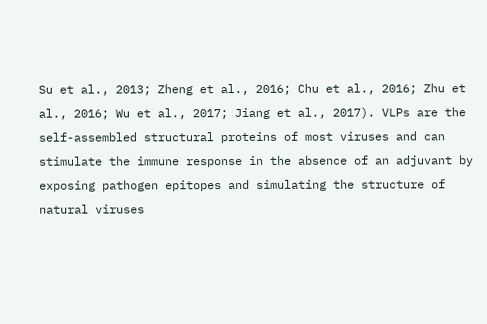Su et al., 2013; Zheng et al., 2016; Chu et al., 2016; Zhu et al., 2016; Wu et al., 2017; Jiang et al., 2017). VLPs are the self-assembled structural proteins of most viruses and can stimulate the immune response in the absence of an adjuvant by exposing pathogen epitopes and simulating the structure of natural viruses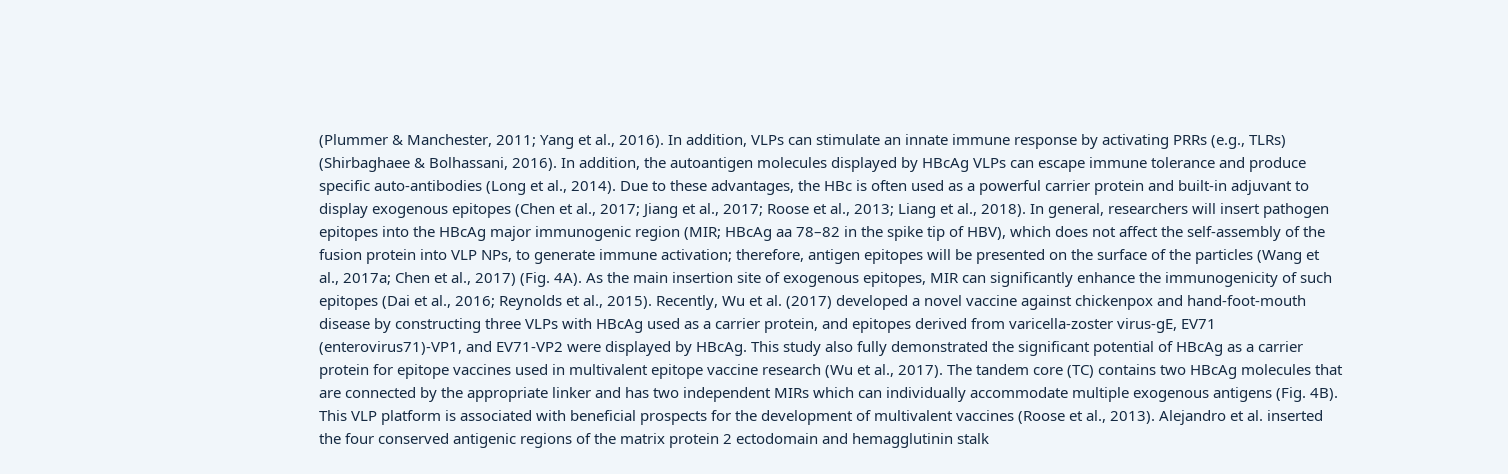(Plummer & Manchester, 2011; Yang et al., 2016). In addition, VLPs can stimulate an innate immune response by activating PRRs (e.g., TLRs) (Shirbaghaee & Bolhassani, 2016). In addition, the autoantigen molecules displayed by HBcAg VLPs can escape immune tolerance and produce specific auto-antibodies (Long et al., 2014). Due to these advantages, the HBc is often used as a powerful carrier protein and built-in adjuvant to display exogenous epitopes (Chen et al., 2017; Jiang et al., 2017; Roose et al., 2013; Liang et al., 2018). In general, researchers will insert pathogen epitopes into the HBcAg major immunogenic region (MIR; HBcAg aa 78–82 in the spike tip of HBV), which does not affect the self-assembly of the fusion protein into VLP NPs, to generate immune activation; therefore, antigen epitopes will be presented on the surface of the particles (Wang et al., 2017a; Chen et al., 2017) (Fig. 4A). As the main insertion site of exogenous epitopes, MIR can significantly enhance the immunogenicity of such epitopes (Dai et al., 2016; Reynolds et al., 2015). Recently, Wu et al. (2017) developed a novel vaccine against chickenpox and hand-foot-mouth disease by constructing three VLPs with HBcAg used as a carrier protein, and epitopes derived from varicella-zoster virus-gE, EV71 (enterovirus71)-VP1, and EV71-VP2 were displayed by HBcAg. This study also fully demonstrated the significant potential of HBcAg as a carrier protein for epitope vaccines used in multivalent epitope vaccine research (Wu et al., 2017). The tandem core (TC) contains two HBcAg molecules that are connected by the appropriate linker and has two independent MIRs which can individually accommodate multiple exogenous antigens (Fig. 4B). This VLP platform is associated with beneficial prospects for the development of multivalent vaccines (Roose et al., 2013). Alejandro et al. inserted the four conserved antigenic regions of the matrix protein 2 ectodomain and hemagglutinin stalk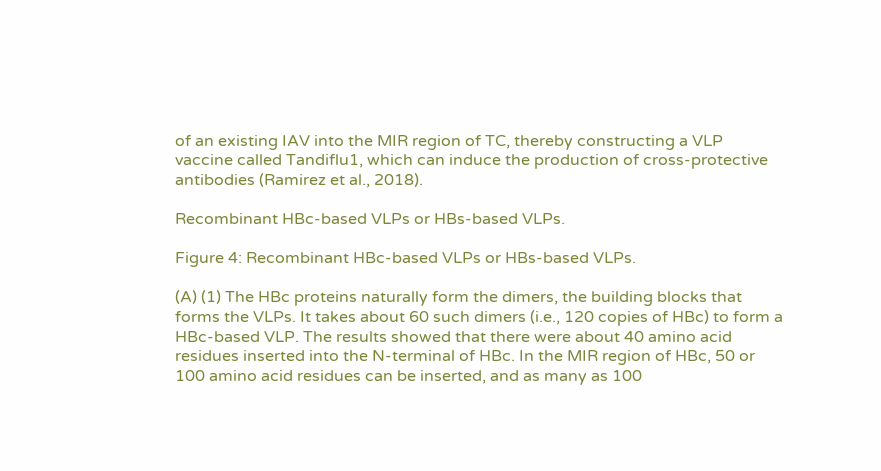of an existing IAV into the MIR region of TC, thereby constructing a VLP vaccine called Tandiflu1, which can induce the production of cross-protective antibodies (Ramirez et al., 2018).

Recombinant HBc-based VLPs or HBs-based VLPs.

Figure 4: Recombinant HBc-based VLPs or HBs-based VLPs.

(A) (1) The HBc proteins naturally form the dimers, the building blocks that forms the VLPs. It takes about 60 such dimers (i.e., 120 copies of HBc) to form a HBc-based VLP. The results showed that there were about 40 amino acid residues inserted into the N-terminal of HBc. In the MIR region of HBc, 50 or 100 amino acid residues can be inserted, and as many as 100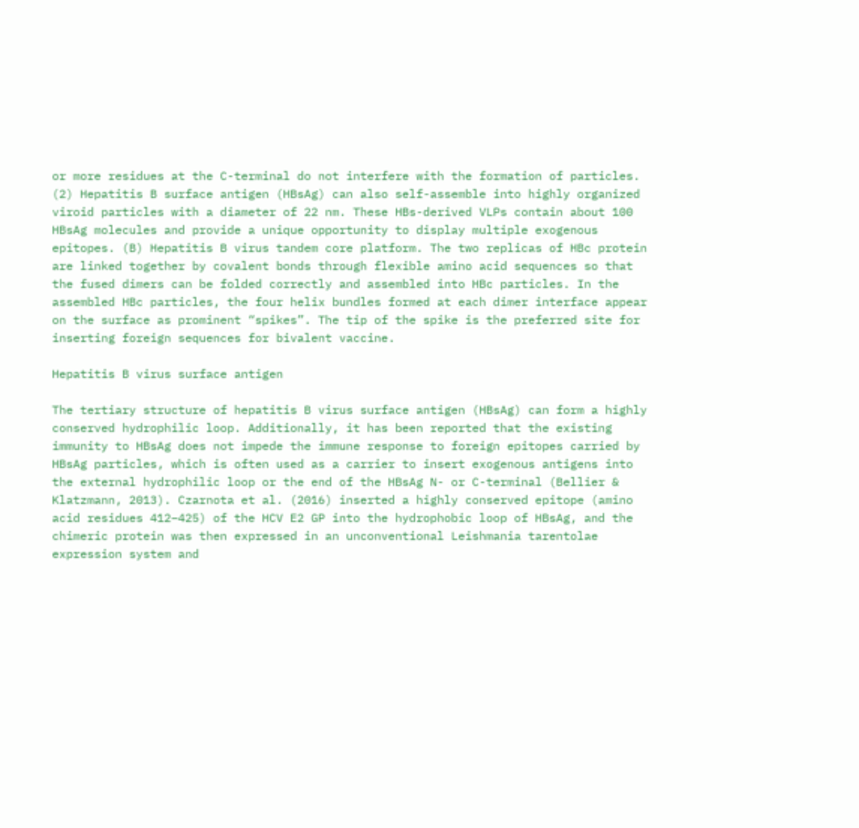or more residues at the C-terminal do not interfere with the formation of particles. (2) Hepatitis B surface antigen (HBsAg) can also self-assemble into highly organized viroid particles with a diameter of 22 nm. These HBs-derived VLPs contain about 100 HBsAg molecules and provide a unique opportunity to display multiple exogenous epitopes. (B) Hepatitis B virus tandem core platform. The two replicas of HBc protein are linked together by covalent bonds through flexible amino acid sequences so that the fused dimers can be folded correctly and assembled into HBc particles. In the assembled HBc particles, the four helix bundles formed at each dimer interface appear on the surface as prominent “spikes”. The tip of the spike is the preferred site for inserting foreign sequences for bivalent vaccine.

Hepatitis B virus surface antigen

The tertiary structure of hepatitis B virus surface antigen (HBsAg) can form a highly conserved hydrophilic loop. Additionally, it has been reported that the existing immunity to HBsAg does not impede the immune response to foreign epitopes carried by HBsAg particles, which is often used as a carrier to insert exogenous antigens into the external hydrophilic loop or the end of the HBsAg N- or C-terminal (Bellier & Klatzmann, 2013). Czarnota et al. (2016) inserted a highly conserved epitope (amino acid residues 412–425) of the HCV E2 GP into the hydrophobic loop of HBsAg, and the chimeric protein was then expressed in an unconventional Leishmania tarentolae expression system and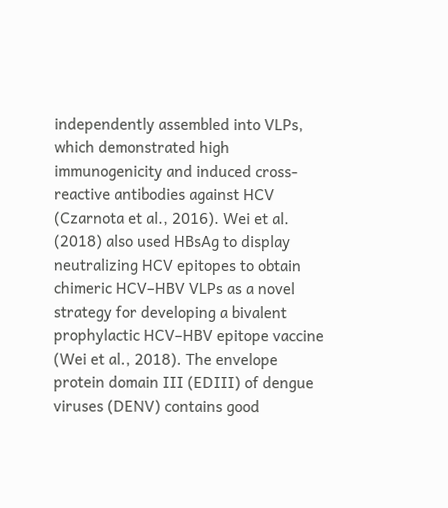independently assembled into VLPs, which demonstrated high immunogenicity and induced cross-reactive antibodies against HCV (Czarnota et al., 2016). Wei et al. (2018) also used HBsAg to display neutralizing HCV epitopes to obtain chimeric HCV–HBV VLPs as a novel strategy for developing a bivalent prophylactic HCV–HBV epitope vaccine (Wei et al., 2018). The envelope protein domain III (EDIII) of dengue viruses (DENV) contains good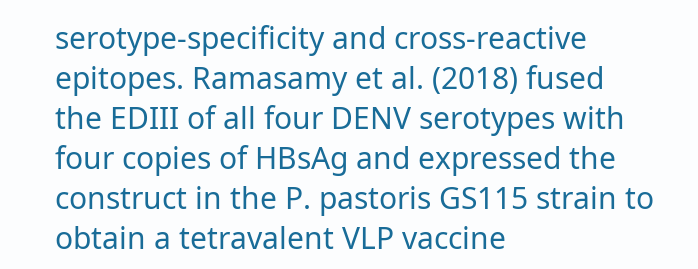serotype-specificity and cross-reactive epitopes. Ramasamy et al. (2018) fused the EDIII of all four DENV serotypes with four copies of HBsAg and expressed the construct in the P. pastoris GS115 strain to obtain a tetravalent VLP vaccine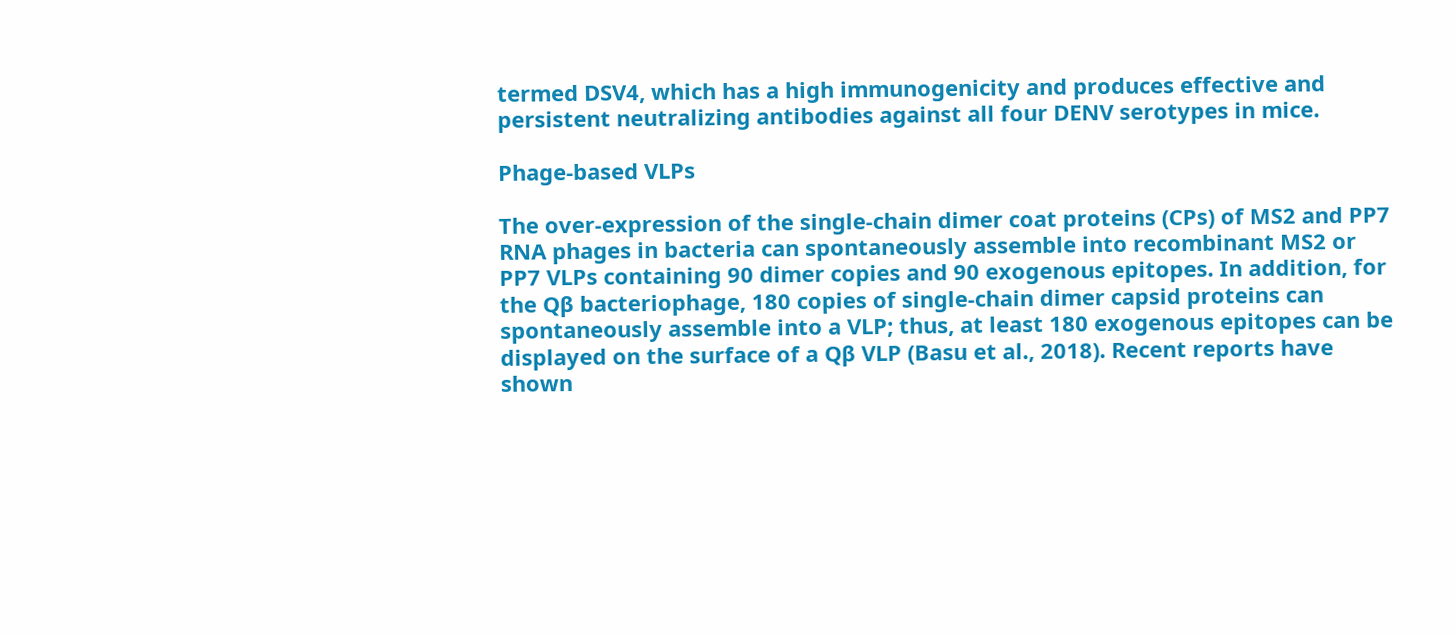termed DSV4, which has a high immunogenicity and produces effective and persistent neutralizing antibodies against all four DENV serotypes in mice.

Phage-based VLPs

The over-expression of the single-chain dimer coat proteins (CPs) of MS2 and PP7 RNA phages in bacteria can spontaneously assemble into recombinant MS2 or PP7 VLPs containing 90 dimer copies and 90 exogenous epitopes. In addition, for the Qβ bacteriophage, 180 copies of single-chain dimer capsid proteins can spontaneously assemble into a VLP; thus, at least 180 exogenous epitopes can be displayed on the surface of a Qβ VLP (Basu et al., 2018). Recent reports have shown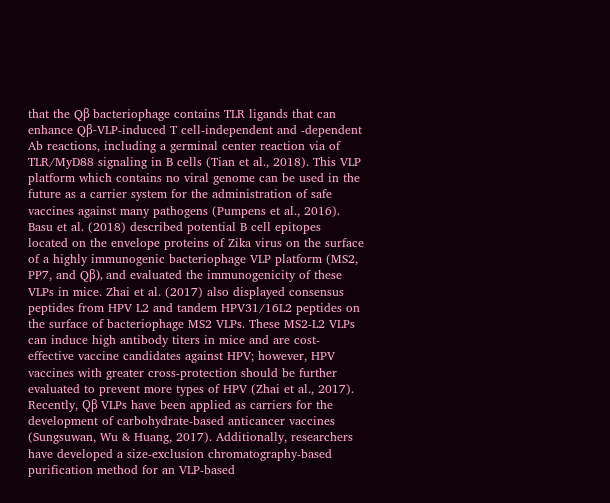that the Qβ bacteriophage contains TLR ligands that can enhance Qβ-VLP-induced T cell-independent and -dependent Ab reactions, including a germinal center reaction via of TLR/MyD88 signaling in B cells (Tian et al., 2018). This VLP platform which contains no viral genome can be used in the future as a carrier system for the administration of safe vaccines against many pathogens (Pumpens et al., 2016). Basu et al. (2018) described potential B cell epitopes located on the envelope proteins of Zika virus on the surface of a highly immunogenic bacteriophage VLP platform (MS2, PP7, and Qβ), and evaluated the immunogenicity of these VLPs in mice. Zhai et al. (2017) also displayed consensus peptides from HPV L2 and tandem HPV31/16L2 peptides on the surface of bacteriophage MS2 VLPs. These MS2-L2 VLPs can induce high antibody titers in mice and are cost-effective vaccine candidates against HPV; however, HPV vaccines with greater cross-protection should be further evaluated to prevent more types of HPV (Zhai et al., 2017). Recently, Qβ VLPs have been applied as carriers for the development of carbohydrate-based anticancer vaccines (Sungsuwan, Wu & Huang, 2017). Additionally, researchers have developed a size-exclusion chromatography-based purification method for an VLP-based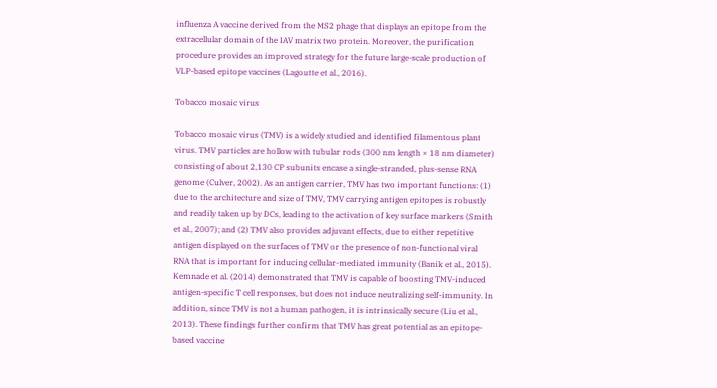influenza A vaccine derived from the MS2 phage that displays an epitope from the extracellular domain of the IAV matrix two protein. Moreover, the purification procedure provides an improved strategy for the future large-scale production of VLP-based epitope vaccines (Lagoutte et al., 2016).

Tobacco mosaic virus

Tobacco mosaic virus (TMV) is a widely studied and identified filamentous plant virus. TMV particles are hollow with tubular rods (300 nm length × 18 nm diameter) consisting of about 2,130 CP subunits encase a single-stranded, plus-sense RNA genome (Culver, 2002). As an antigen carrier, TMV has two important functions: (1) due to the architecture and size of TMV, TMV carrying antigen epitopes is robustly and readily taken up by DCs, leading to the activation of key surface markers (Smith et al., 2007); and (2) TMV also provides adjuvant effects, due to either repetitive antigen displayed on the surfaces of TMV or the presence of non-functional viral RNA that is important for inducing cellular-mediated immunity (Banik et al., 2015). Kemnade et al. (2014) demonstrated that TMV is capable of boosting TMV-induced antigen-specific T cell responses, but does not induce neutralizing self-immunity. In addition, since TMV is not a human pathogen, it is intrinsically secure (Liu et al., 2013). These findings further confirm that TMV has great potential as an epitope-based vaccine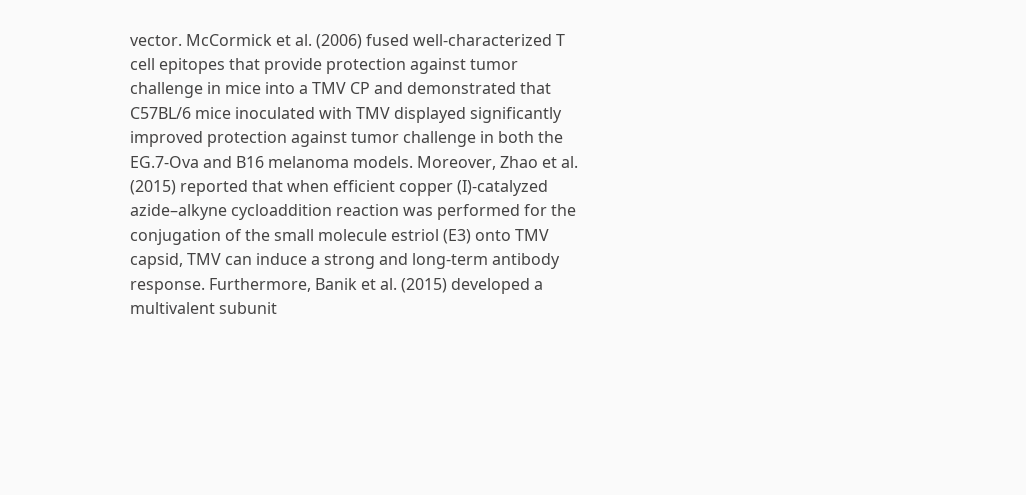vector. McCormick et al. (2006) fused well-characterized T cell epitopes that provide protection against tumor challenge in mice into a TMV CP and demonstrated that C57BL/6 mice inoculated with TMV displayed significantly improved protection against tumor challenge in both the EG.7-Ova and B16 melanoma models. Moreover, Zhao et al. (2015) reported that when efficient copper (I)-catalyzed azide–alkyne cycloaddition reaction was performed for the conjugation of the small molecule estriol (E3) onto TMV capsid, TMV can induce a strong and long-term antibody response. Furthermore, Banik et al. (2015) developed a multivalent subunit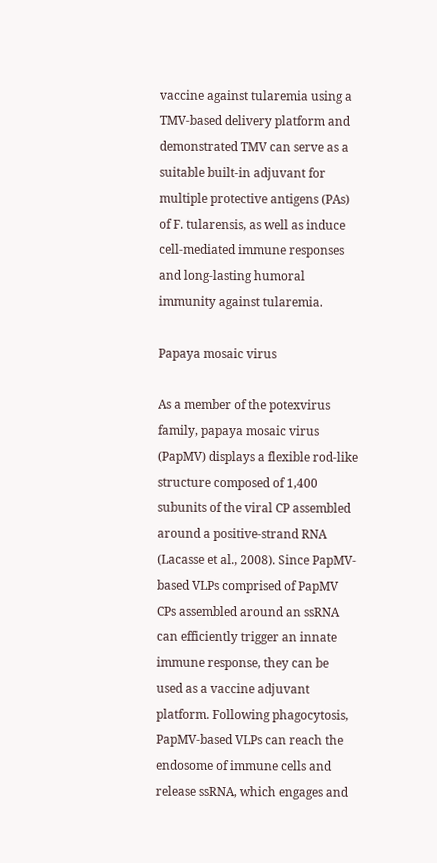vaccine against tularemia using a TMV-based delivery platform and demonstrated TMV can serve as a suitable built-in adjuvant for multiple protective antigens (PAs) of F. tularensis, as well as induce cell-mediated immune responses and long-lasting humoral immunity against tularemia.

Papaya mosaic virus

As a member of the potexvirus family, papaya mosaic virus (PapMV) displays a flexible rod-like structure composed of 1,400 subunits of the viral CP assembled around a positive-strand RNA (Lacasse et al., 2008). Since PapMV-based VLPs comprised of PapMV CPs assembled around an ssRNA can efficiently trigger an innate immune response, they can be used as a vaccine adjuvant platform. Following phagocytosis, PapMV-based VLPs can reach the endosome of immune cells and release ssRNA, which engages and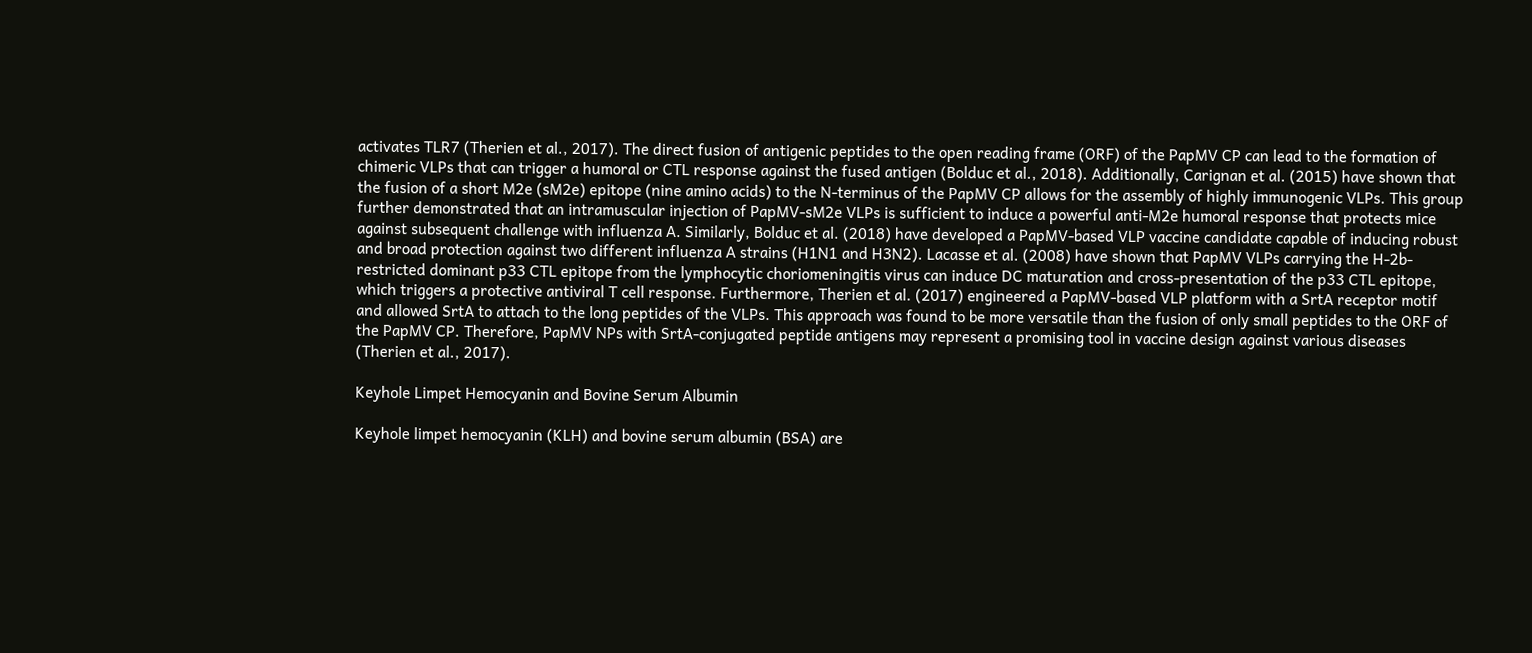activates TLR7 (Therien et al., 2017). The direct fusion of antigenic peptides to the open reading frame (ORF) of the PapMV CP can lead to the formation of chimeric VLPs that can trigger a humoral or CTL response against the fused antigen (Bolduc et al., 2018). Additionally, Carignan et al. (2015) have shown that the fusion of a short M2e (sM2e) epitope (nine amino acids) to the N-terminus of the PapMV CP allows for the assembly of highly immunogenic VLPs. This group further demonstrated that an intramuscular injection of PapMV-sM2e VLPs is sufficient to induce a powerful anti-M2e humoral response that protects mice against subsequent challenge with influenza A. Similarly, Bolduc et al. (2018) have developed a PapMV-based VLP vaccine candidate capable of inducing robust and broad protection against two different influenza A strains (H1N1 and H3N2). Lacasse et al. (2008) have shown that PapMV VLPs carrying the H-2b-restricted dominant p33 CTL epitope from the lymphocytic choriomeningitis virus can induce DC maturation and cross-presentation of the p33 CTL epitope, which triggers a protective antiviral T cell response. Furthermore, Therien et al. (2017) engineered a PapMV-based VLP platform with a SrtA receptor motif and allowed SrtA to attach to the long peptides of the VLPs. This approach was found to be more versatile than the fusion of only small peptides to the ORF of the PapMV CP. Therefore, PapMV NPs with SrtA-conjugated peptide antigens may represent a promising tool in vaccine design against various diseases (Therien et al., 2017).

Keyhole Limpet Hemocyanin and Bovine Serum Albumin

Keyhole limpet hemocyanin (KLH) and bovine serum albumin (BSA) are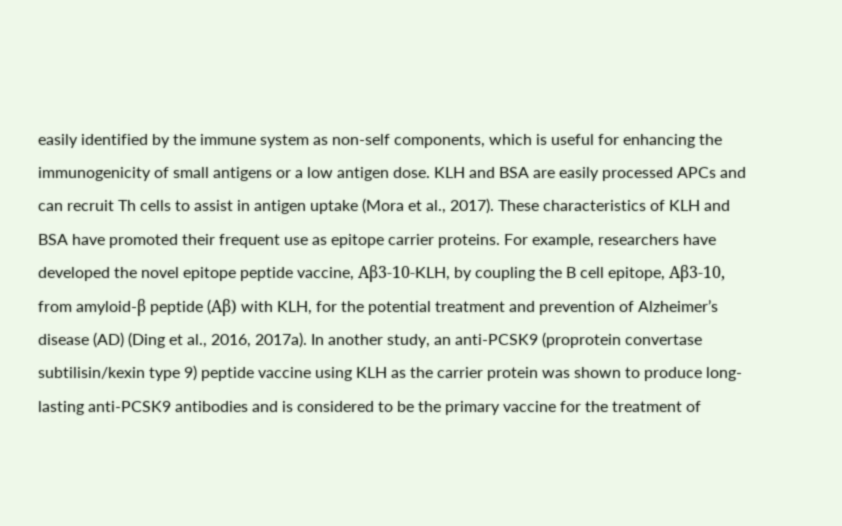easily identified by the immune system as non-self components, which is useful for enhancing the immunogenicity of small antigens or a low antigen dose. KLH and BSA are easily processed APCs and can recruit Th cells to assist in antigen uptake (Mora et al., 2017). These characteristics of KLH and BSA have promoted their frequent use as epitope carrier proteins. For example, researchers have developed the novel epitope peptide vaccine, Aβ3-10-KLH, by coupling the B cell epitope, Aβ3-10, from amyloid-β peptide (Aβ) with KLH, for the potential treatment and prevention of Alzheimer’s disease (AD) (Ding et al., 2016, 2017a). In another study, an anti-PCSK9 (proprotein convertase subtilisin/kexin type 9) peptide vaccine using KLH as the carrier protein was shown to produce long-lasting anti-PCSK9 antibodies and is considered to be the primary vaccine for the treatment of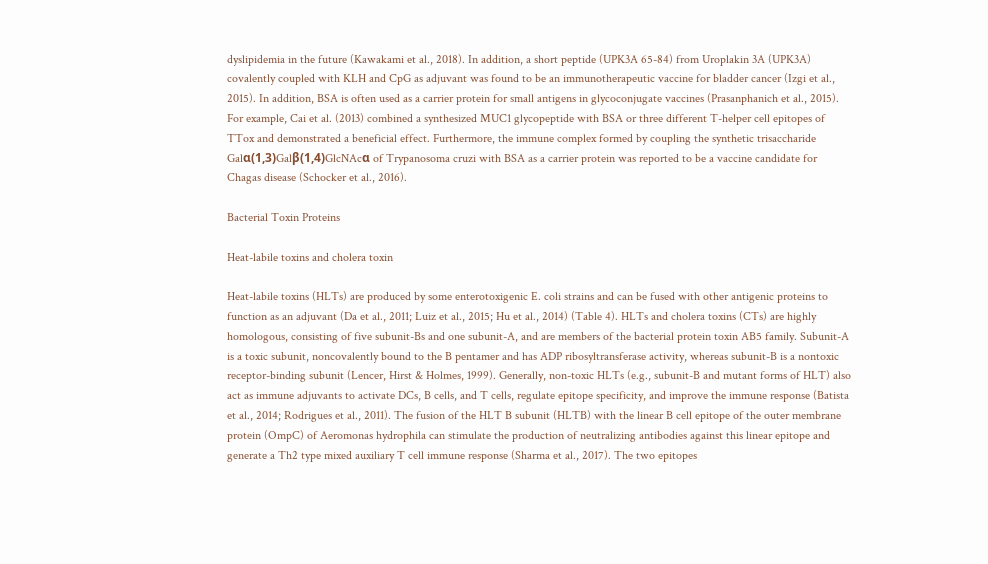dyslipidemia in the future (Kawakami et al., 2018). In addition, a short peptide (UPK3A 65-84) from Uroplakin 3A (UPK3A) covalently coupled with KLH and CpG as adjuvant was found to be an immunotherapeutic vaccine for bladder cancer (Izgi et al., 2015). In addition, BSA is often used as a carrier protein for small antigens in glycoconjugate vaccines (Prasanphanich et al., 2015). For example, Cai et al. (2013) combined a synthesized MUC1 glycopeptide with BSA or three different T-helper cell epitopes of TTox and demonstrated a beneficial effect. Furthermore, the immune complex formed by coupling the synthetic trisaccharide Galα(1,3)Galβ(1,4)GlcNAcα of Trypanosoma cruzi with BSA as a carrier protein was reported to be a vaccine candidate for Chagas disease (Schocker et al., 2016).

Bacterial Toxin Proteins

Heat-labile toxins and cholera toxin

Heat-labile toxins (HLTs) are produced by some enterotoxigenic E. coli strains and can be fused with other antigenic proteins to function as an adjuvant (Da et al., 2011; Luiz et al., 2015; Hu et al., 2014) (Table 4). HLTs and cholera toxins (CTs) are highly homologous, consisting of five subunit-Bs and one subunit-A, and are members of the bacterial protein toxin AB5 family. Subunit-A is a toxic subunit, noncovalently bound to the B pentamer and has ADP ribosyltransferase activity, whereas subunit-B is a nontoxic receptor-binding subunit (Lencer, Hirst & Holmes, 1999). Generally, non-toxic HLTs (e.g., subunit-B and mutant forms of HLT) also act as immune adjuvants to activate DCs, B cells, and T cells, regulate epitope specificity, and improve the immune response (Batista et al., 2014; Rodrigues et al., 2011). The fusion of the HLT B subunit (HLTB) with the linear B cell epitope of the outer membrane protein (OmpC) of Aeromonas hydrophila can stimulate the production of neutralizing antibodies against this linear epitope and generate a Th2 type mixed auxiliary T cell immune response (Sharma et al., 2017). The two epitopes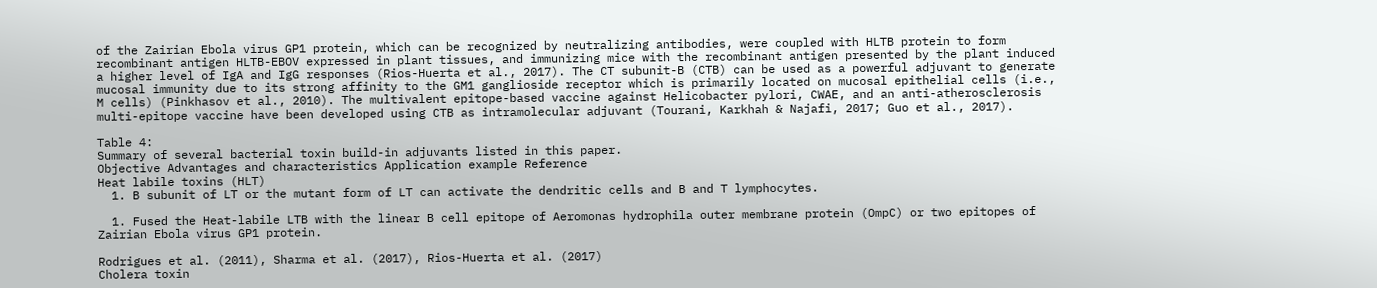of the Zairian Ebola virus GP1 protein, which can be recognized by neutralizing antibodies, were coupled with HLTB protein to form recombinant antigen HLTB-EBOV expressed in plant tissues, and immunizing mice with the recombinant antigen presented by the plant induced a higher level of IgA and IgG responses (Rios-Huerta et al., 2017). The CT subunit-B (CTB) can be used as a powerful adjuvant to generate mucosal immunity due to its strong affinity to the GM1 ganglioside receptor which is primarily located on mucosal epithelial cells (i.e., M cells) (Pinkhasov et al., 2010). The multivalent epitope-based vaccine against Helicobacter pylori, CWAE, and an anti-atherosclerosis multi-epitope vaccine have been developed using CTB as intramolecular adjuvant (Tourani, Karkhah & Najafi, 2017; Guo et al., 2017).

Table 4:
Summary of several bacterial toxin build-in adjuvants listed in this paper.
Objective Advantages and characteristics Application example Reference
Heat labile toxins (HLT)
  1. B subunit of LT or the mutant form of LT can activate the dendritic cells and B and T lymphocytes.

  1. Fused the Heat-labile LTB with the linear B cell epitope of Aeromonas hydrophila outer membrane protein (OmpC) or two epitopes of Zairian Ebola virus GP1 protein.

Rodrigues et al. (2011), Sharma et al. (2017), Rios-Huerta et al. (2017)
Cholera toxin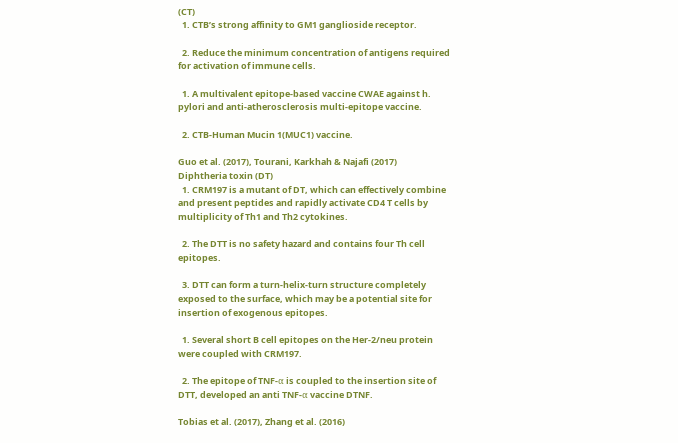(CT)
  1. CTB’s strong affinity to GM1 ganglioside receptor.

  2. Reduce the minimum concentration of antigens required for activation of immune cells.

  1. A multivalent epitope-based vaccine CWAE against h. pylori and anti-atherosclerosis multi-epitope vaccine.

  2. CTB-Human Mucin 1(MUC1) vaccine.

Guo et al. (2017), Tourani, Karkhah & Najafi (2017)
Diphtheria toxin (DT)
  1. CRM197 is a mutant of DT, which can effectively combine and present peptides and rapidly activate CD4 T cells by multiplicity of Th1 and Th2 cytokines.

  2. The DTT is no safety hazard and contains four Th cell epitopes.

  3. DTT can form a turn-helix-turn structure completely exposed to the surface, which may be a potential site for insertion of exogenous epitopes.

  1. Several short B cell epitopes on the Her-2/neu protein were coupled with CRM197.

  2. The epitope of TNF-α is coupled to the insertion site of DTT, developed an anti TNF-α vaccine DTNF.

Tobias et al. (2017), Zhang et al. (2016)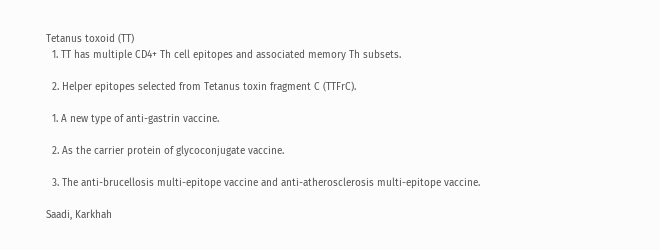Tetanus toxoid (TT)
  1. TT has multiple CD4+ Th cell epitopes and associated memory Th subsets.

  2. Helper epitopes selected from Tetanus toxin fragment C (TTFrC).

  1. A new type of anti-gastrin vaccine.

  2. As the carrier protein of glycoconjugate vaccine.

  3. The anti-brucellosis multi-epitope vaccine and anti-atherosclerosis multi-epitope vaccine.

Saadi, Karkhah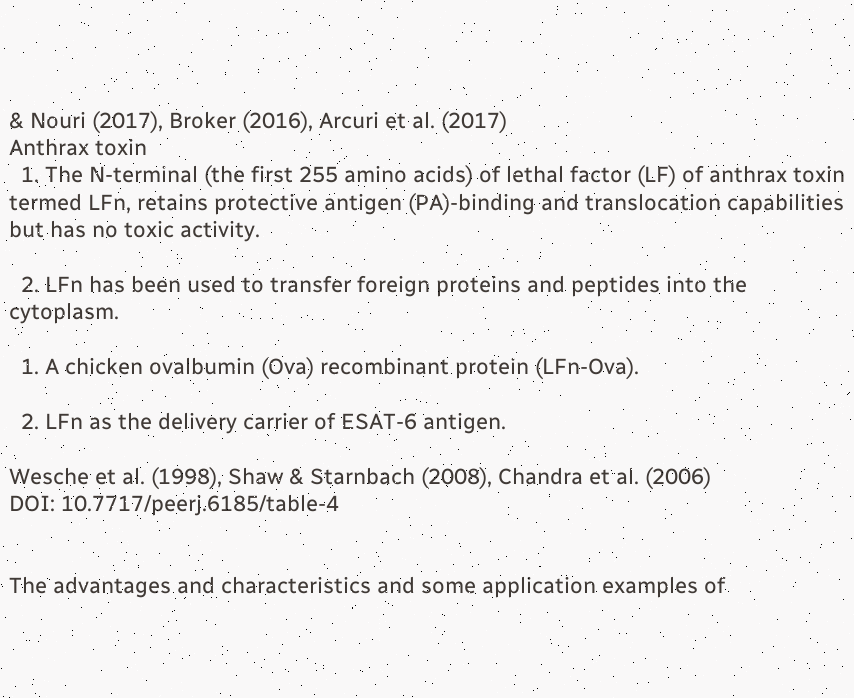& Nouri (2017), Broker (2016), Arcuri et al. (2017)
Anthrax toxin
  1. The N-terminal (the first 255 amino acids) of lethal factor (LF) of anthrax toxin termed LFn, retains protective antigen (PA)-binding and translocation capabilities but has no toxic activity.

  2. LFn has been used to transfer foreign proteins and peptides into the cytoplasm.

  1. A chicken ovalbumin (Ova) recombinant protein (LFn-Ova).

  2. LFn as the delivery carrier of ESAT-6 antigen.

Wesche et al. (1998), Shaw & Starnbach (2008), Chandra et al. (2006)
DOI: 10.7717/peerj.6185/table-4


The advantages and characteristics and some application examples of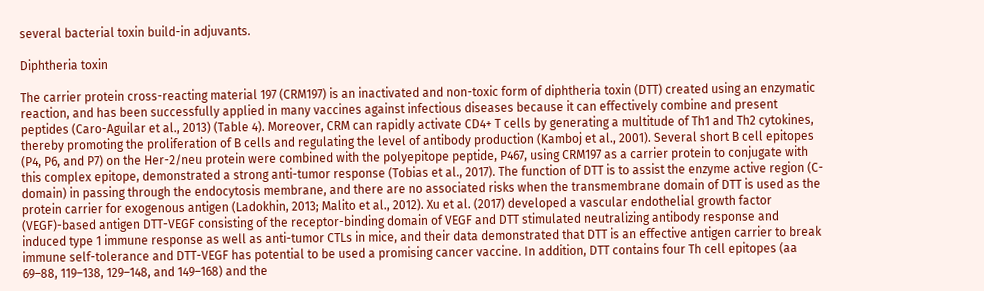several bacterial toxin build-in adjuvants.

Diphtheria toxin

The carrier protein cross-reacting material 197 (CRM197) is an inactivated and non-toxic form of diphtheria toxin (DTT) created using an enzymatic reaction, and has been successfully applied in many vaccines against infectious diseases because it can effectively combine and present peptides (Caro-Aguilar et al., 2013) (Table 4). Moreover, CRM can rapidly activate CD4+ T cells by generating a multitude of Th1 and Th2 cytokines, thereby promoting the proliferation of B cells and regulating the level of antibody production (Kamboj et al., 2001). Several short B cell epitopes (P4, P6, and P7) on the Her-2/neu protein were combined with the polyepitope peptide, P467, using CRM197 as a carrier protein to conjugate with this complex epitope, demonstrated a strong anti-tumor response (Tobias et al., 2017). The function of DTT is to assist the enzyme active region (C-domain) in passing through the endocytosis membrane, and there are no associated risks when the transmembrane domain of DTT is used as the protein carrier for exogenous antigen (Ladokhin, 2013; Malito et al., 2012). Xu et al. (2017) developed a vascular endothelial growth factor (VEGF)-based antigen DTT-VEGF consisting of the receptor-binding domain of VEGF and DTT stimulated neutralizing antibody response and induced type 1 immune response as well as anti-tumor CTLs in mice, and their data demonstrated that DTT is an effective antigen carrier to break immune self-tolerance and DTT-VEGF has potential to be used a promising cancer vaccine. In addition, DTT contains four Th cell epitopes (aa 69–88, 119–138, 129–148, and 149–168) and the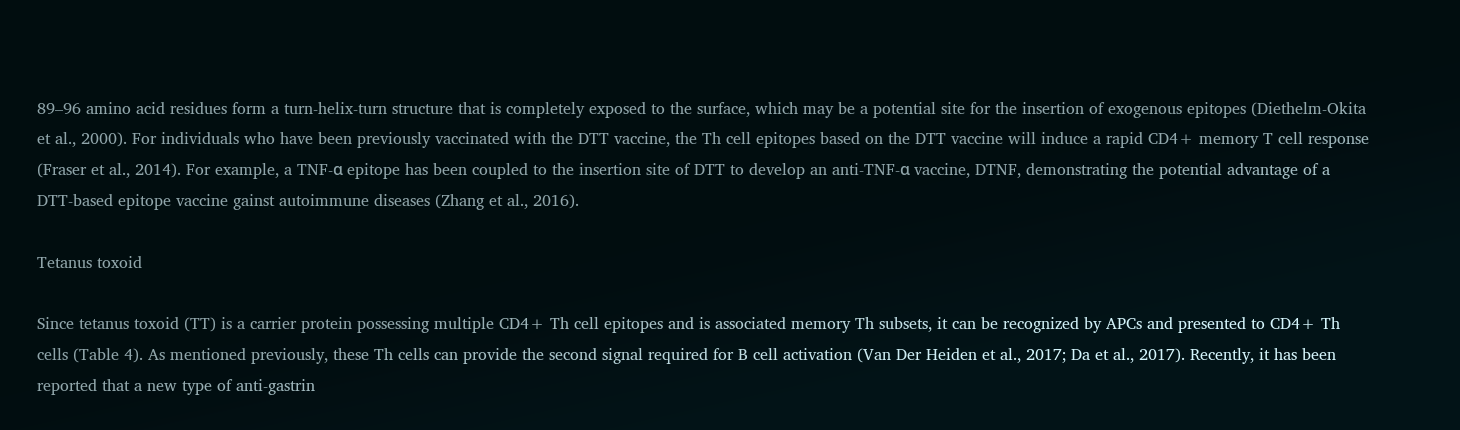89–96 amino acid residues form a turn-helix-turn structure that is completely exposed to the surface, which may be a potential site for the insertion of exogenous epitopes (Diethelm-Okita et al., 2000). For individuals who have been previously vaccinated with the DTT vaccine, the Th cell epitopes based on the DTT vaccine will induce a rapid CD4+ memory T cell response (Fraser et al., 2014). For example, a TNF-α epitope has been coupled to the insertion site of DTT to develop an anti-TNF-α vaccine, DTNF, demonstrating the potential advantage of a DTT-based epitope vaccine gainst autoimmune diseases (Zhang et al., 2016).

Tetanus toxoid

Since tetanus toxoid (TT) is a carrier protein possessing multiple CD4+ Th cell epitopes and is associated memory Th subsets, it can be recognized by APCs and presented to CD4+ Th cells (Table 4). As mentioned previously, these Th cells can provide the second signal required for B cell activation (Van Der Heiden et al., 2017; Da et al., 2017). Recently, it has been reported that a new type of anti-gastrin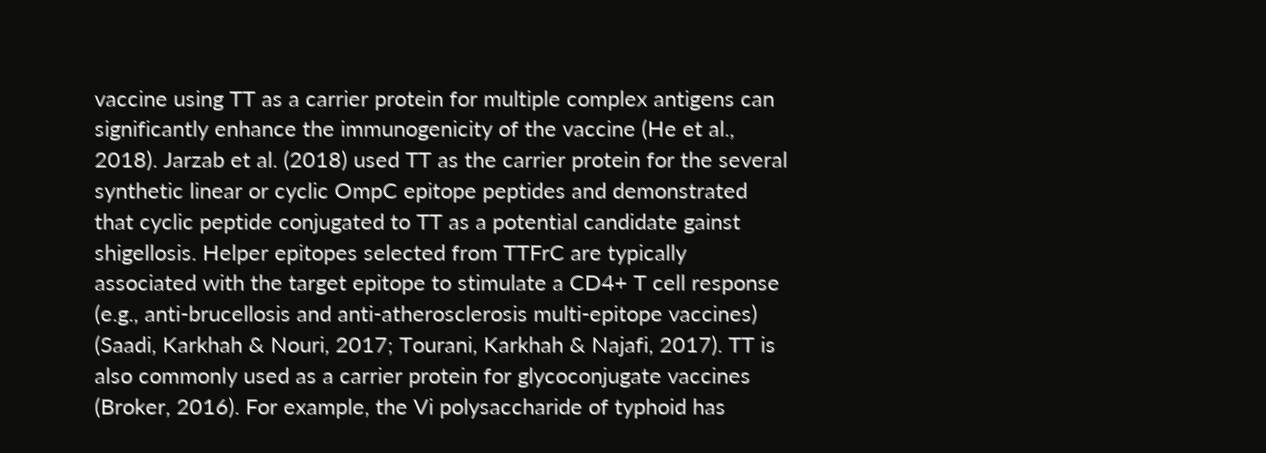vaccine using TT as a carrier protein for multiple complex antigens can significantly enhance the immunogenicity of the vaccine (He et al., 2018). Jarzab et al. (2018) used TT as the carrier protein for the several synthetic linear or cyclic OmpC epitope peptides and demonstrated that cyclic peptide conjugated to TT as a potential candidate gainst shigellosis. Helper epitopes selected from TTFrC are typically associated with the target epitope to stimulate a CD4+ T cell response (e.g., anti-brucellosis and anti-atherosclerosis multi-epitope vaccines) (Saadi, Karkhah & Nouri, 2017; Tourani, Karkhah & Najafi, 2017). TT is also commonly used as a carrier protein for glycoconjugate vaccines (Broker, 2016). For example, the Vi polysaccharide of typhoid has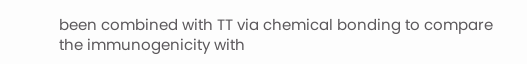been combined with TT via chemical bonding to compare the immunogenicity with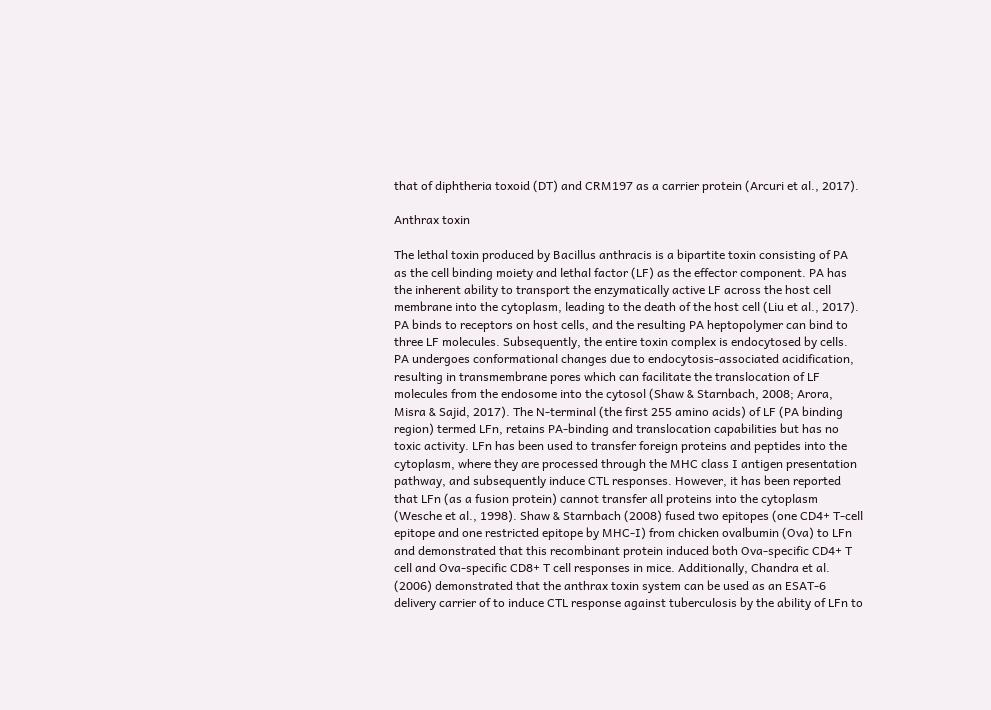that of diphtheria toxoid (DT) and CRM197 as a carrier protein (Arcuri et al., 2017).

Anthrax toxin

The lethal toxin produced by Bacillus anthracis is a bipartite toxin consisting of PA as the cell binding moiety and lethal factor (LF) as the effector component. PA has the inherent ability to transport the enzymatically active LF across the host cell membrane into the cytoplasm, leading to the death of the host cell (Liu et al., 2017). PA binds to receptors on host cells, and the resulting PA heptopolymer can bind to three LF molecules. Subsequently, the entire toxin complex is endocytosed by cells. PA undergoes conformational changes due to endocytosis-associated acidification, resulting in transmembrane pores which can facilitate the translocation of LF molecules from the endosome into the cytosol (Shaw & Starnbach, 2008; Arora, Misra & Sajid, 2017). The N-terminal (the first 255 amino acids) of LF (PA binding region) termed LFn, retains PA-binding and translocation capabilities but has no toxic activity. LFn has been used to transfer foreign proteins and peptides into the cytoplasm, where they are processed through the MHC class I antigen presentation pathway, and subsequently induce CTL responses. However, it has been reported that LFn (as a fusion protein) cannot transfer all proteins into the cytoplasm (Wesche et al., 1998). Shaw & Starnbach (2008) fused two epitopes (one CD4+ T-cell epitope and one restricted epitope by MHC-I) from chicken ovalbumin (Ova) to LFn and demonstrated that this recombinant protein induced both Ova-specific CD4+ T cell and Ova-specific CD8+ T cell responses in mice. Additionally, Chandra et al. (2006) demonstrated that the anthrax toxin system can be used as an ESAT-6 delivery carrier of to induce CTL response against tuberculosis by the ability of LFn to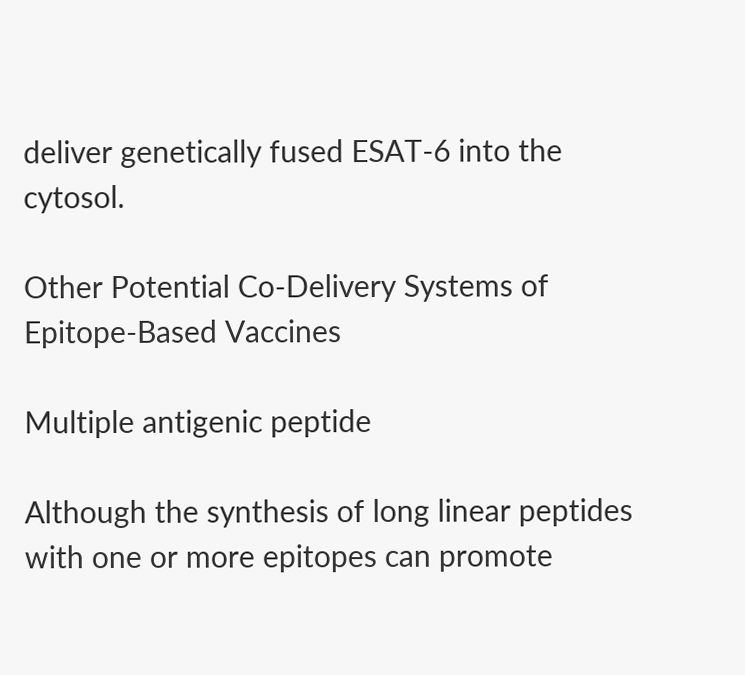deliver genetically fused ESAT-6 into the cytosol.

Other Potential Co-Delivery Systems of Epitope-Based Vaccines

Multiple antigenic peptide

Although the synthesis of long linear peptides with one or more epitopes can promote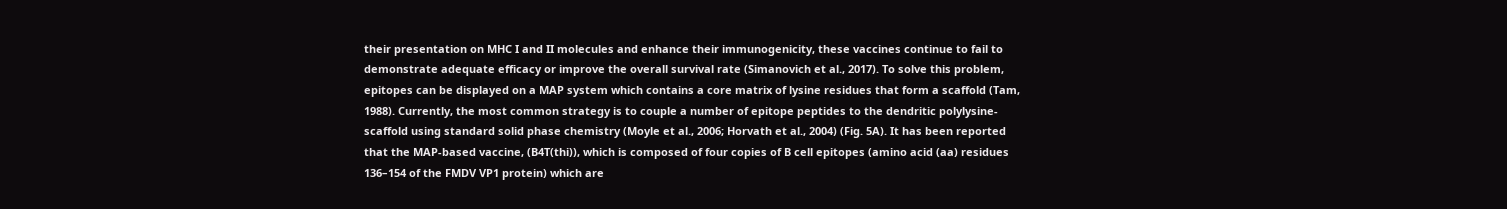their presentation on MHC I and II molecules and enhance their immunogenicity, these vaccines continue to fail to demonstrate adequate efficacy or improve the overall survival rate (Simanovich et al., 2017). To solve this problem, epitopes can be displayed on a MAP system which contains a core matrix of lysine residues that form a scaffold (Tam, 1988). Currently, the most common strategy is to couple a number of epitope peptides to the dendritic polylysine-scaffold using standard solid phase chemistry (Moyle et al., 2006; Horvath et al., 2004) (Fig. 5A). It has been reported that the MAP-based vaccine, (B4T(thi)), which is composed of four copies of B cell epitopes (amino acid (aa) residues 136–154 of the FMDV VP1 protein) which are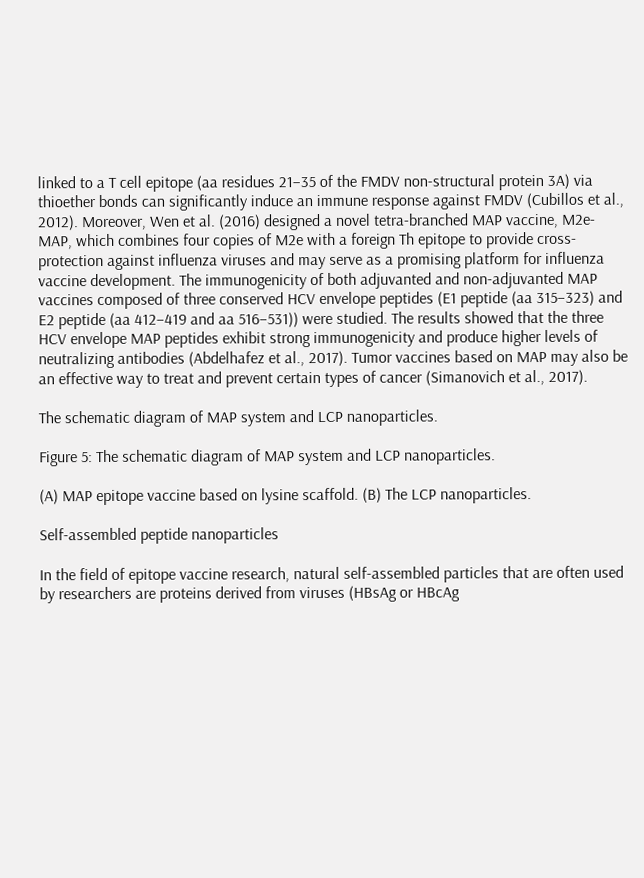linked to a T cell epitope (aa residues 21–35 of the FMDV non-structural protein 3A) via thioether bonds can significantly induce an immune response against FMDV (Cubillos et al., 2012). Moreover, Wen et al. (2016) designed a novel tetra-branched MAP vaccine, M2e-MAP, which combines four copies of M2e with a foreign Th epitope to provide cross-protection against influenza viruses and may serve as a promising platform for influenza vaccine development. The immunogenicity of both adjuvanted and non-adjuvanted MAP vaccines composed of three conserved HCV envelope peptides (E1 peptide (aa 315–323) and E2 peptide (aa 412–419 and aa 516–531)) were studied. The results showed that the three HCV envelope MAP peptides exhibit strong immunogenicity and produce higher levels of neutralizing antibodies (Abdelhafez et al., 2017). Tumor vaccines based on MAP may also be an effective way to treat and prevent certain types of cancer (Simanovich et al., 2017).

The schematic diagram of MAP system and LCP nanoparticles.

Figure 5: The schematic diagram of MAP system and LCP nanoparticles.

(A) MAP epitope vaccine based on lysine scaffold. (B) The LCP nanoparticles.

Self-assembled peptide nanoparticles

In the field of epitope vaccine research, natural self-assembled particles that are often used by researchers are proteins derived from viruses (HBsAg or HBcAg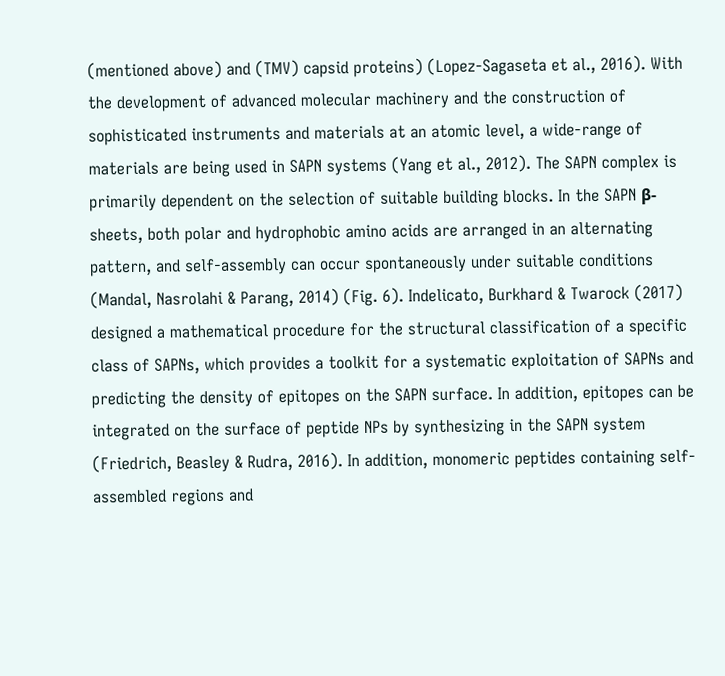(mentioned above) and (TMV) capsid proteins) (Lopez-Sagaseta et al., 2016). With the development of advanced molecular machinery and the construction of sophisticated instruments and materials at an atomic level, a wide-range of materials are being used in SAPN systems (Yang et al., 2012). The SAPN complex is primarily dependent on the selection of suitable building blocks. In the SAPN β-sheets, both polar and hydrophobic amino acids are arranged in an alternating pattern, and self-assembly can occur spontaneously under suitable conditions (Mandal, Nasrolahi & Parang, 2014) (Fig. 6). Indelicato, Burkhard & Twarock (2017) designed a mathematical procedure for the structural classification of a specific class of SAPNs, which provides a toolkit for a systematic exploitation of SAPNs and predicting the density of epitopes on the SAPN surface. In addition, epitopes can be integrated on the surface of peptide NPs by synthesizing in the SAPN system (Friedrich, Beasley & Rudra, 2016). In addition, monomeric peptides containing self-assembled regions and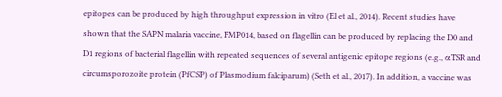epitopes can be produced by high throughput expression in vitro (El et al., 2014). Recent studies have shown that the SAPN malaria vaccine, FMP014, based on flagellin can be produced by replacing the D0 and D1 regions of bacterial flagellin with repeated sequences of several antigenic epitope regions (e.g., αTSR and circumsporozoite protein (PfCSP) of Plasmodium falciparum) (Seth et al., 2017). In addition, a vaccine was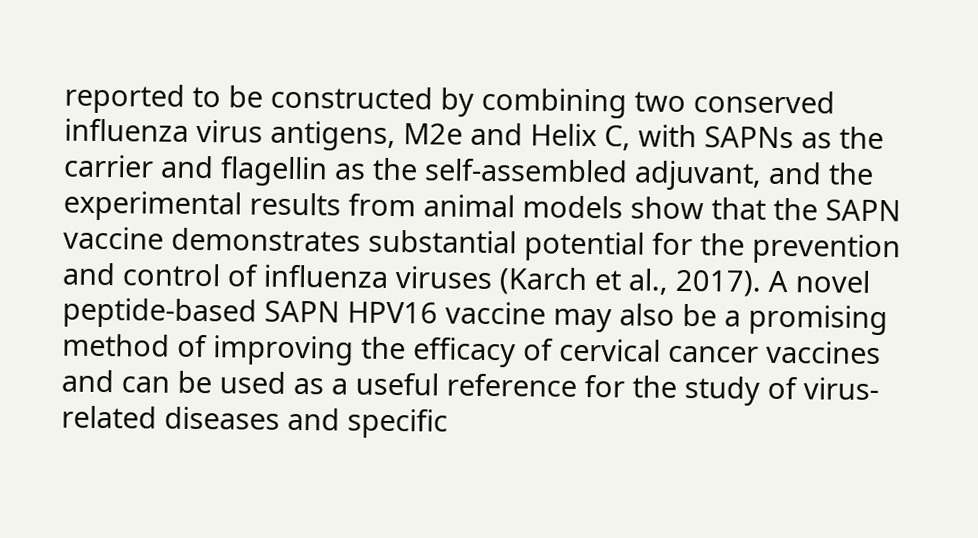reported to be constructed by combining two conserved influenza virus antigens, M2e and Helix C, with SAPNs as the carrier and flagellin as the self-assembled adjuvant, and the experimental results from animal models show that the SAPN vaccine demonstrates substantial potential for the prevention and control of influenza viruses (Karch et al., 2017). A novel peptide-based SAPN HPV16 vaccine may also be a promising method of improving the efficacy of cervical cancer vaccines and can be used as a useful reference for the study of virus-related diseases and specific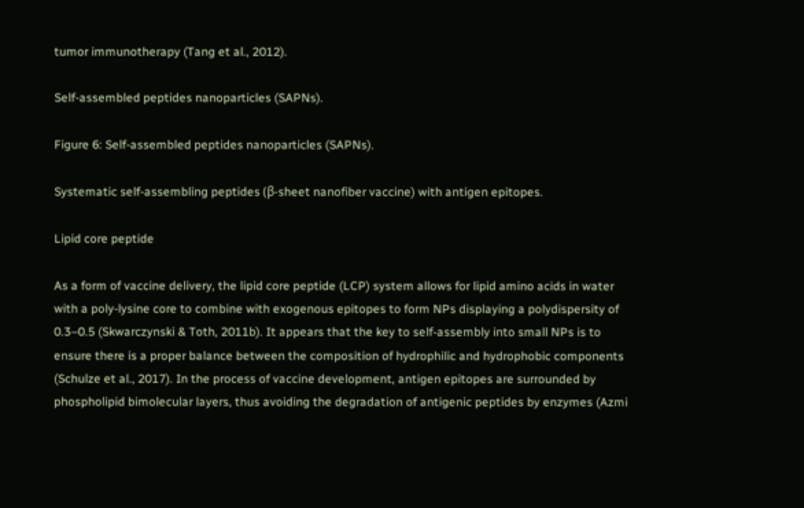tumor immunotherapy (Tang et al., 2012).

Self-assembled peptides nanoparticles (SAPNs).

Figure 6: Self-assembled peptides nanoparticles (SAPNs).

Systematic self-assembling peptides (β-sheet nanofiber vaccine) with antigen epitopes.

Lipid core peptide

As a form of vaccine delivery, the lipid core peptide (LCP) system allows for lipid amino acids in water with a poly-lysine core to combine with exogenous epitopes to form NPs displaying a polydispersity of 0.3–0.5 (Skwarczynski & Toth, 2011b). It appears that the key to self-assembly into small NPs is to ensure there is a proper balance between the composition of hydrophilic and hydrophobic components (Schulze et al., 2017). In the process of vaccine development, antigen epitopes are surrounded by phospholipid bimolecular layers, thus avoiding the degradation of antigenic peptides by enzymes (Azmi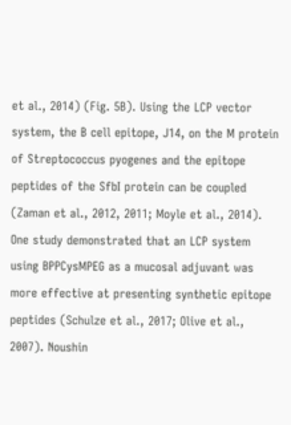et al., 2014) (Fig. 5B). Using the LCP vector system, the B cell epitope, J14, on the M protein of Streptococcus pyogenes and the epitope peptides of the SfbI protein can be coupled (Zaman et al., 2012, 2011; Moyle et al., 2014). One study demonstrated that an LCP system using BPPCysMPEG as a mucosal adjuvant was more effective at presenting synthetic epitope peptides (Schulze et al., 2017; Olive et al., 2007). Noushin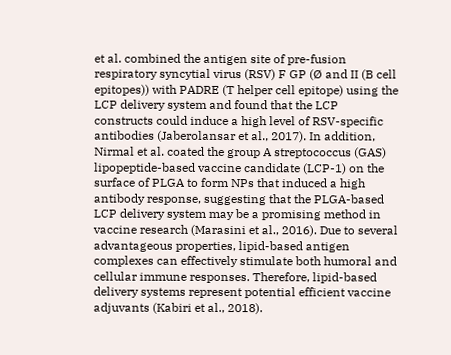et al. combined the antigen site of pre-fusion respiratory syncytial virus (RSV) F GP (Ø and II (B cell epitopes)) with PADRE (T helper cell epitope) using the LCP delivery system and found that the LCP constructs could induce a high level of RSV-specific antibodies (Jaberolansar et al., 2017). In addition, Nirmal et al. coated the group A streptococcus (GAS) lipopeptide-based vaccine candidate (LCP-1) on the surface of PLGA to form NPs that induced a high antibody response, suggesting that the PLGA-based LCP delivery system may be a promising method in vaccine research (Marasini et al., 2016). Due to several advantageous properties, lipid-based antigen complexes can effectively stimulate both humoral and cellular immune responses. Therefore, lipid-based delivery systems represent potential efficient vaccine adjuvants (Kabiri et al., 2018).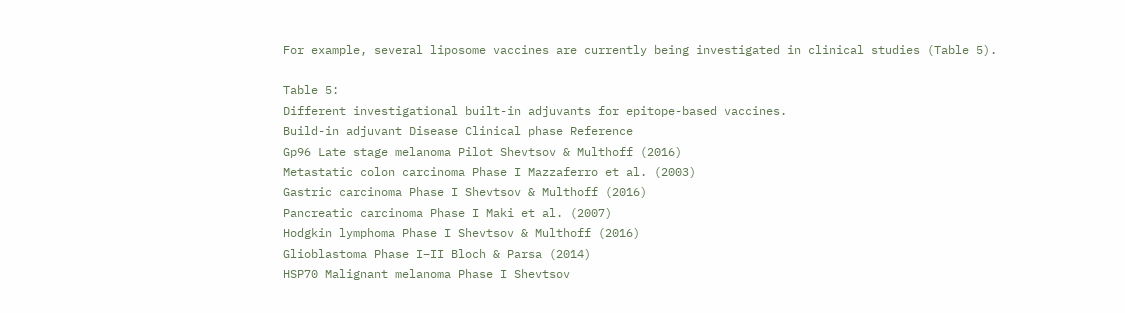For example, several liposome vaccines are currently being investigated in clinical studies (Table 5).

Table 5:
Different investigational built-in adjuvants for epitope-based vaccines.
Build-in adjuvant Disease Clinical phase Reference
Gp96 Late stage melanoma Pilot Shevtsov & Multhoff (2016)
Metastatic colon carcinoma Phase I Mazzaferro et al. (2003)
Gastric carcinoma Phase I Shevtsov & Multhoff (2016)
Pancreatic carcinoma Phase I Maki et al. (2007)
Hodgkin lymphoma Phase I Shevtsov & Multhoff (2016)
Glioblastoma Phase I–II Bloch & Parsa (2014)
HSP70 Malignant melanoma Phase I Shevtsov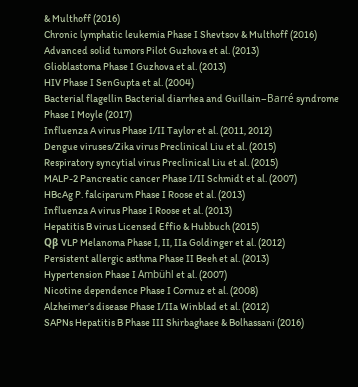& Multhoff (2016)
Chronic lymphatic leukemia Phase I Shevtsov & Multhoff (2016)
Advanced solid tumors Pilot Guzhova et al. (2013)
Glioblastoma Phase I Guzhova et al. (2013)
HIV Phase I SenGupta et al. (2004)
Bacterial flagellin Bacterial diarrhea and Guillain–Barré syndrome Phase I Moyle (2017)
Influenza A virus Phase I/II Taylor et al. (2011, 2012)
Dengue viruses/Zika virus Preclinical Liu et al. (2015)
Respiratory syncytial virus Preclinical Liu et al. (2015)
MALP-2 Pancreatic cancer Phase I/II Schmidt et al. (2007)
HBcAg P. falciparum Phase I Roose et al. (2013)
Influenza A virus Phase I Roose et al. (2013)
Hepatitis B virus Licensed Effio & Hubbuch (2015)
Qβ VLP Melanoma Phase I, II, IIa Goldinger et al. (2012)
Persistent allergic asthma Phase II Beeh et al. (2013)
Hypertension Phase I Ambühl et al. (2007)
Nicotine dependence Phase I Cornuz et al. (2008)
Alzheimer’s disease Phase I/IIa Winblad et al. (2012)
SAPNs Hepatitis B Phase III Shirbaghaee & Bolhassani (2016)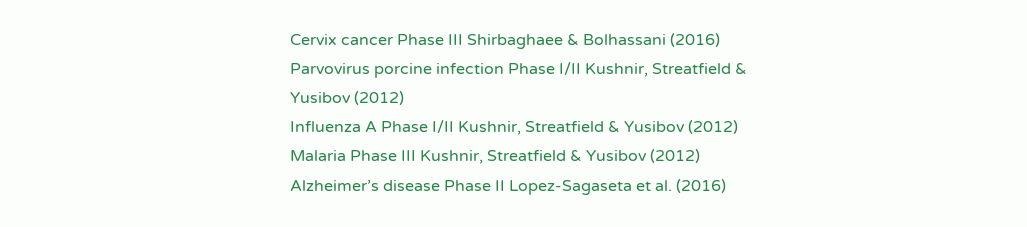Cervix cancer Phase III Shirbaghaee & Bolhassani (2016)
Parvovirus porcine infection Phase I/II Kushnir, Streatfield & Yusibov (2012)
Influenza A Phase I/II Kushnir, Streatfield & Yusibov (2012)
Malaria Phase III Kushnir, Streatfield & Yusibov (2012)
Alzheimer’s disease Phase II Lopez-Sagaseta et al. (2016)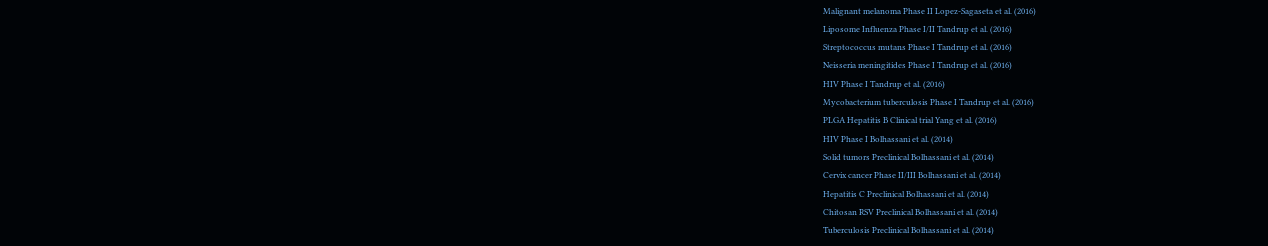Malignant melanoma Phase II Lopez-Sagaseta et al. (2016)
Liposome Influenza Phase I/II Tandrup et al. (2016)
Streptococcus mutans Phase I Tandrup et al. (2016)
Neisseria meningitides Phase I Tandrup et al. (2016)
HIV Phase I Tandrup et al. (2016)
Mycobacterium tuberculosis Phase I Tandrup et al. (2016)
PLGA Hepatitis B Clinical trial Yang et al. (2016)
HIV Phase I Bolhassani et al. (2014)
Solid tumors Preclinical Bolhassani et al. (2014)
Cervix cancer Phase II/III Bolhassani et al. (2014)
Hepatitis C Preclinical Bolhassani et al. (2014)
Chitosan RSV Preclinical Bolhassani et al. (2014)
Tuberculosis Preclinical Bolhassani et al. (2014)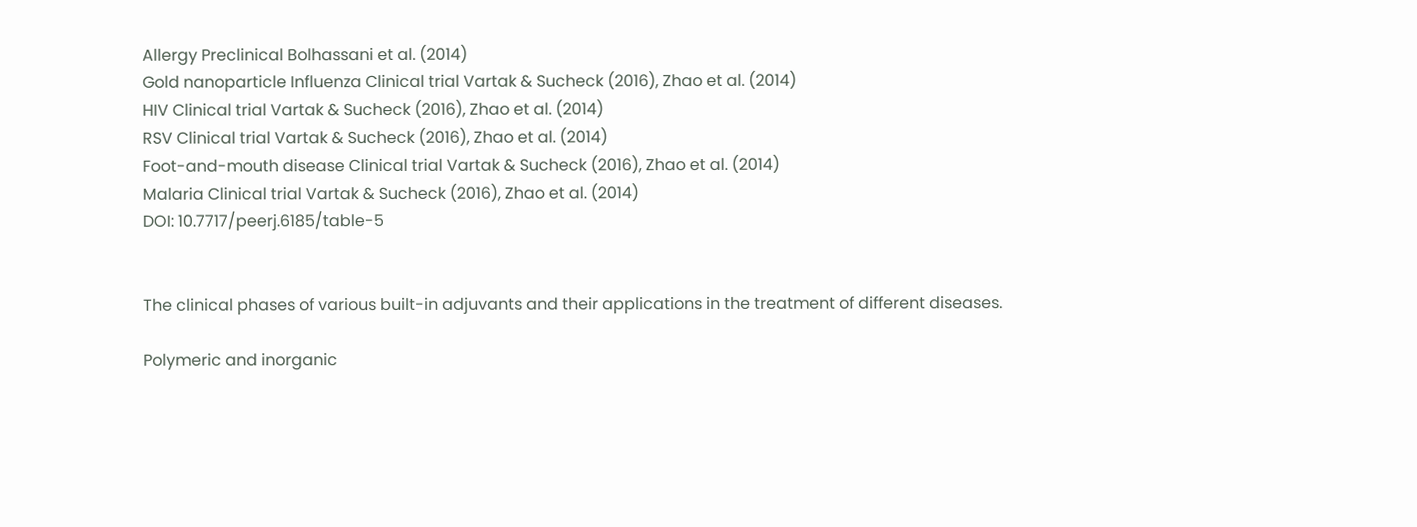Allergy Preclinical Bolhassani et al. (2014)
Gold nanoparticle Influenza Clinical trial Vartak & Sucheck (2016), Zhao et al. (2014)
HIV Clinical trial Vartak & Sucheck (2016), Zhao et al. (2014)
RSV Clinical trial Vartak & Sucheck (2016), Zhao et al. (2014)
Foot-and-mouth disease Clinical trial Vartak & Sucheck (2016), Zhao et al. (2014)
Malaria Clinical trial Vartak & Sucheck (2016), Zhao et al. (2014)
DOI: 10.7717/peerj.6185/table-5


The clinical phases of various built-in adjuvants and their applications in the treatment of different diseases.

Polymeric and inorganic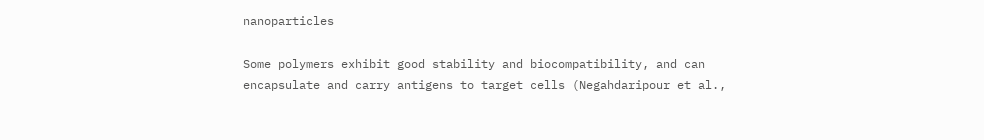nanoparticles

Some polymers exhibit good stability and biocompatibility, and can encapsulate and carry antigens to target cells (Negahdaripour et al.,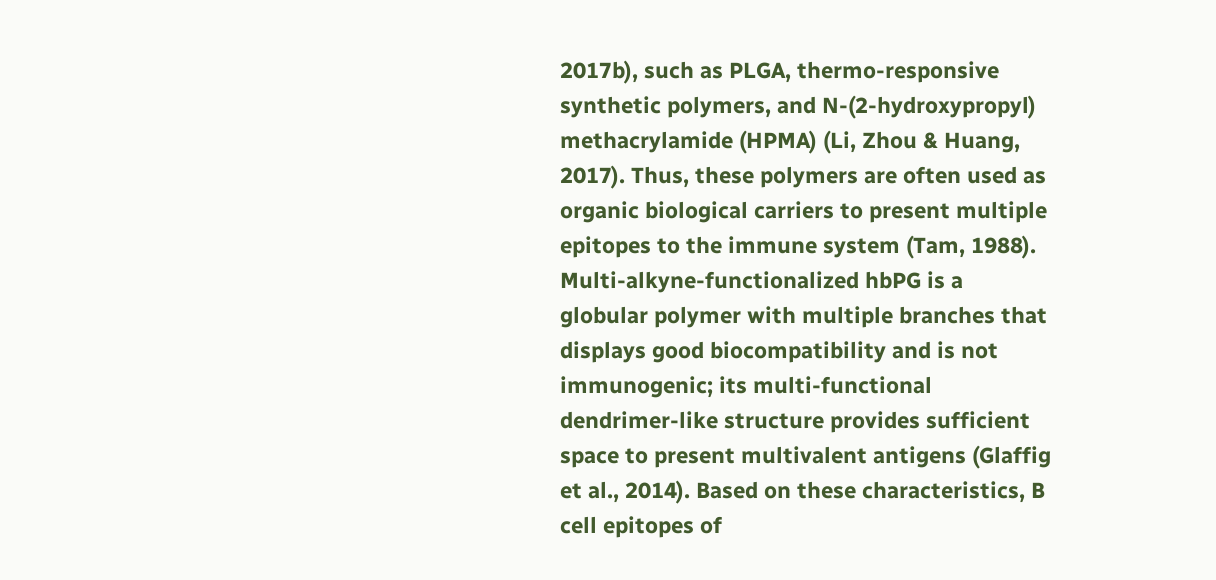2017b), such as PLGA, thermo-responsive synthetic polymers, and N-(2-hydroxypropyl) methacrylamide (HPMA) (Li, Zhou & Huang, 2017). Thus, these polymers are often used as organic biological carriers to present multiple epitopes to the immune system (Tam, 1988). Multi-alkyne-functionalized hbPG is a globular polymer with multiple branches that displays good biocompatibility and is not immunogenic; its multi-functional dendrimer-like structure provides sufficient space to present multivalent antigens (Glaffig et al., 2014). Based on these characteristics, B cell epitopes of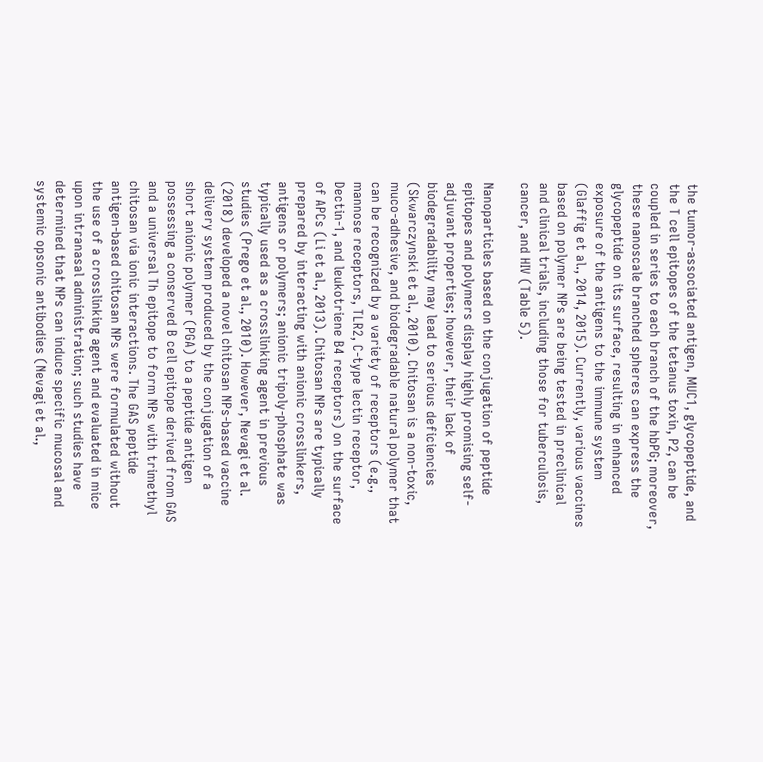the tumor-associated antigen, MUC1, glycopeptide, and the T cell epitopes of the tetanus toxin, P2, can be coupled in series to each branch of the hbPG; moreover, these nanoscale branched spheres can express the glycopeptide on its surface, resulting in enhanced exposure of the antigens to the immune system (Glaffig et al., 2014, 2015). Currently, various vaccines based on polymer NPs are being tested in preclinical and clinical trials, including those for tuberculosis, cancer, and HIV (Table 5).

Nanoparticles based on the conjugation of peptide epitopes and polymers display highly promising self-adjuvant properties; however, their lack of biodegradability may lead to serious deficiencies (Skwarczynski et al., 2010). Chitosan is a non-toxic, muco-adhesive, and biodegradable natural polymer that can be recognized by a variety of receptors (e.g., mannose receptors, TLR2, C-type lectin receptor, Dectin-1, and leukotriene B4 receptors) on the surface of APCs (Li et al., 2013). Chitosan NPs are typically prepared by interacting with anionic crosslinkers, antigens or polymers; anionic tripoly-phosphate was typically used as a crosslinking agent in previous studies (Prego et al., 2010). However, Nevagi et al. (2018) developed a novel chitosan NPs-based vaccine delivery system produced by the conjugation of a short anionic polymer (PGA) to a peptide antigen possessing a conserved B cell epitope derived from GAS and a universal Th epitope to form NPs with trimethyl chitosan via ionic interactions. The GAS peptide antigen-based chitosan NPs were formulated without the use of a crosslinking agent and evaluated in mice upon intranasal administration; such studies have determined that NPs can induce specific mucosal and systemic opsonic antibodies (Nevagi et al.,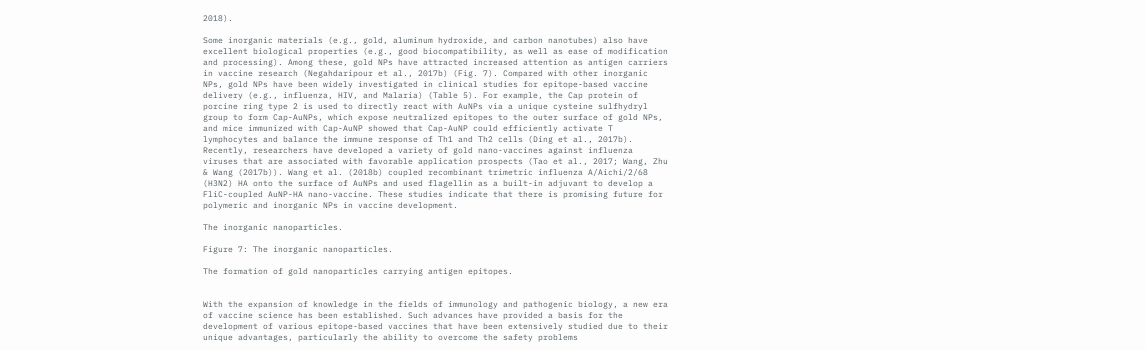2018).

Some inorganic materials (e.g., gold, aluminum hydroxide, and carbon nanotubes) also have excellent biological properties (e.g., good biocompatibility, as well as ease of modification and processing). Among these, gold NPs have attracted increased attention as antigen carriers in vaccine research (Negahdaripour et al., 2017b) (Fig. 7). Compared with other inorganic NPs, gold NPs have been widely investigated in clinical studies for epitope-based vaccine delivery (e.g., influenza, HIV, and Malaria) (Table 5). For example, the Cap protein of porcine ring type 2 is used to directly react with AuNPs via a unique cysteine sulfhydryl group to form Cap-AuNPs, which expose neutralized epitopes to the outer surface of gold NPs, and mice immunized with Cap-AuNP showed that Cap-AuNP could efficiently activate T lymphocytes and balance the immune response of Th1 and Th2 cells (Ding et al., 2017b). Recently, researchers have developed a variety of gold nano-vaccines against influenza viruses that are associated with favorable application prospects (Tao et al., 2017; Wang, Zhu & Wang (2017b)). Wang et al. (2018b) coupled recombinant trimetric influenza A/Aichi/2/68 (H3N2) HA onto the surface of AuNPs and used flagellin as a built-in adjuvant to develop a FliC-coupled AuNP-HA nano-vaccine. These studies indicate that there is promising future for polymeric and inorganic NPs in vaccine development.

The inorganic nanoparticles.

Figure 7: The inorganic nanoparticles.

The formation of gold nanoparticles carrying antigen epitopes.


With the expansion of knowledge in the fields of immunology and pathogenic biology, a new era of vaccine science has been established. Such advances have provided a basis for the development of various epitope-based vaccines that have been extensively studied due to their unique advantages, particularly the ability to overcome the safety problems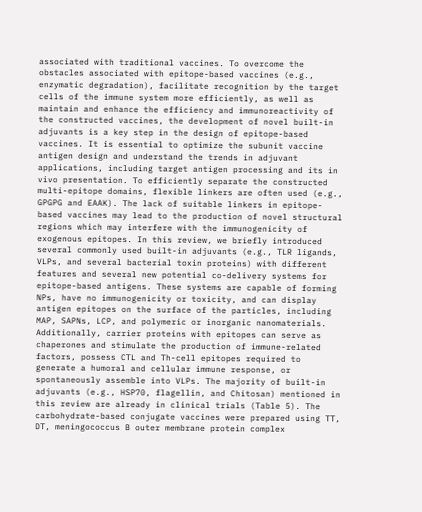associated with traditional vaccines. To overcome the obstacles associated with epitope-based vaccines (e.g., enzymatic degradation), facilitate recognition by the target cells of the immune system more efficiently, as well as maintain and enhance the efficiency and immunoreactivity of the constructed vaccines, the development of novel built-in adjuvants is a key step in the design of epitope-based vaccines. It is essential to optimize the subunit vaccine antigen design and understand the trends in adjuvant applications, including target antigen processing and its in vivo presentation. To efficiently separate the constructed multi-epitope domains, flexible linkers are often used (e.g., GPGPG and EAAK). The lack of suitable linkers in epitope-based vaccines may lead to the production of novel structural regions which may interfere with the immunogenicity of exogenous epitopes. In this review, we briefly introduced several commonly used built-in adjuvants (e.g., TLR ligands, VLPs, and several bacterial toxin proteins) with different features and several new potential co-delivery systems for epitope-based antigens. These systems are capable of forming NPs, have no immunogenicity or toxicity, and can display antigen epitopes on the surface of the particles, including MAP, SAPNs, LCP, and polymeric or inorganic nanomaterials. Additionally, carrier proteins with epitopes can serve as chaperones and stimulate the production of immune-related factors, possess CTL and Th-cell epitopes required to generate a humoral and cellular immune response, or spontaneously assemble into VLPs. The majority of built-in adjuvants (e.g., HSP70, flagellin, and Chitosan) mentioned in this review are already in clinical trials (Table 5). The carbohydrate-based conjugate vaccines were prepared using TT, DT, meningococcus B outer membrane protein complex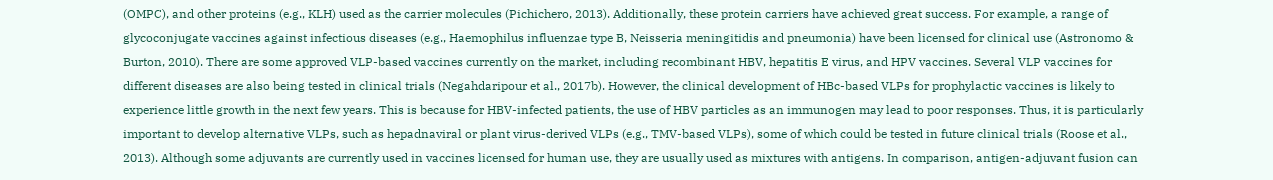(OMPC), and other proteins (e.g., KLH) used as the carrier molecules (Pichichero, 2013). Additionally, these protein carriers have achieved great success. For example, a range of glycoconjugate vaccines against infectious diseases (e.g., Haemophilus influenzae type B, Neisseria meningitidis and pneumonia) have been licensed for clinical use (Astronomo & Burton, 2010). There are some approved VLP-based vaccines currently on the market, including recombinant HBV, hepatitis E virus, and HPV vaccines. Several VLP vaccines for different diseases are also being tested in clinical trials (Negahdaripour et al., 2017b). However, the clinical development of HBc-based VLPs for prophylactic vaccines is likely to experience little growth in the next few years. This is because for HBV-infected patients, the use of HBV particles as an immunogen may lead to poor responses. Thus, it is particularly important to develop alternative VLPs, such as hepadnaviral or plant virus-derived VLPs (e.g., TMV-based VLPs), some of which could be tested in future clinical trials (Roose et al., 2013). Although some adjuvants are currently used in vaccines licensed for human use, they are usually used as mixtures with antigens. In comparison, antigen-adjuvant fusion can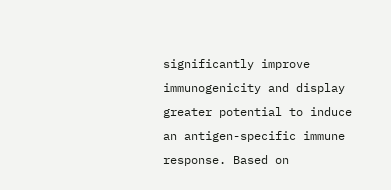significantly improve immunogenicity and display greater potential to induce an antigen-specific immune response. Based on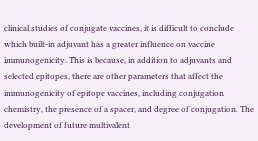clinical studies of conjugate vaccines, it is difficult to conclude which built-in adjuvant has a greater influence on vaccine immunogenicity. This is because, in addition to adjuvants and selected epitopes, there are other parameters that affect the immunogenicity of epitope vaccines, including conjugation chemistry, the presence of a spacer, and degree of conjugation. The development of future multivalent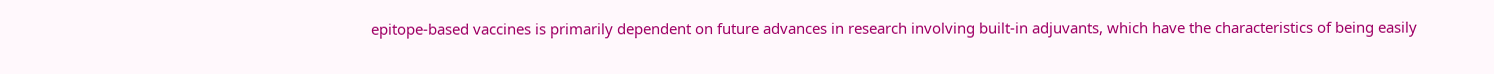epitope-based vaccines is primarily dependent on future advances in research involving built-in adjuvants, which have the characteristics of being easily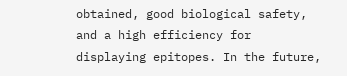obtained, good biological safety, and a high efficiency for displaying epitopes. In the future,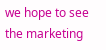we hope to see the marketing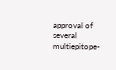approval of several multiepitope-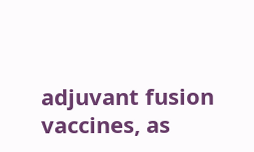adjuvant fusion vaccines, as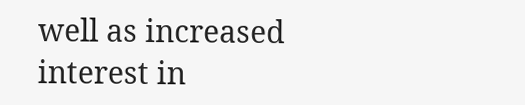well as increased interest in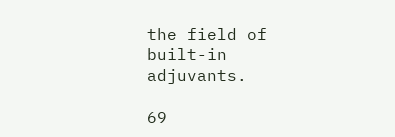the field of built-in adjuvants.

69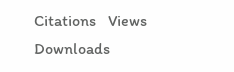Citations   Views   Downloads